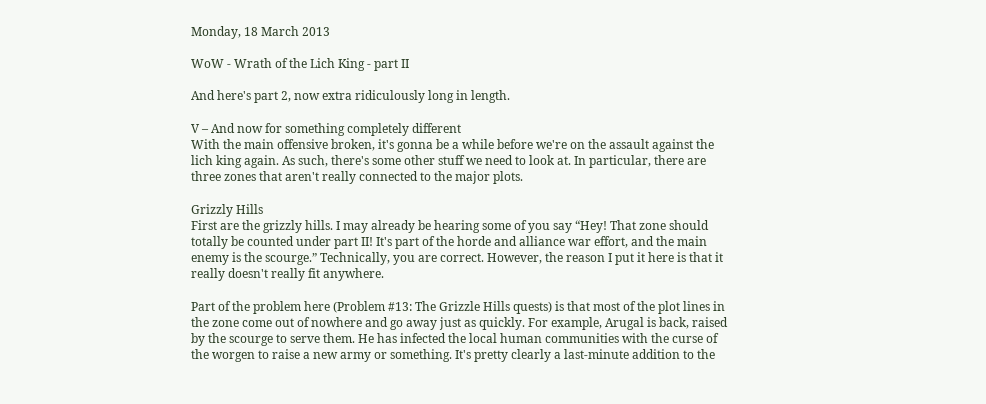Monday, 18 March 2013

WoW - Wrath of the Lich King - part II

And here's part 2, now extra ridiculously long in length.

V – And now for something completely different
With the main offensive broken, it's gonna be a while before we're on the assault against the lich king again. As such, there's some other stuff we need to look at. In particular, there are three zones that aren't really connected to the major plots.

Grizzly Hills
First are the grizzly hills. I may already be hearing some of you say “Hey! That zone should totally be counted under part II! It's part of the horde and alliance war effort, and the main enemy is the scourge.” Technically, you are correct. However, the reason I put it here is that it really doesn't really fit anywhere.

Part of the problem here (Problem #13: The Grizzle Hills quests) is that most of the plot lines in the zone come out of nowhere and go away just as quickly. For example, Arugal is back, raised by the scourge to serve them. He has infected the local human communities with the curse of the worgen to raise a new army or something. It's pretty clearly a last-minute addition to the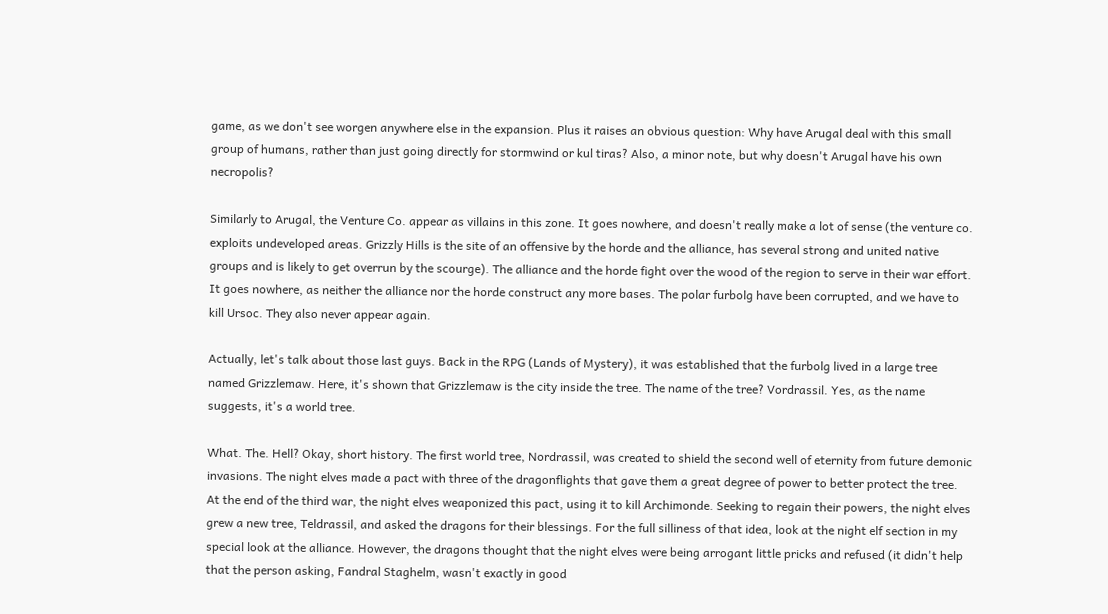game, as we don't see worgen anywhere else in the expansion. Plus it raises an obvious question: Why have Arugal deal with this small group of humans, rather than just going directly for stormwind or kul tiras? Also, a minor note, but why doesn't Arugal have his own necropolis?

Similarly to Arugal, the Venture Co. appear as villains in this zone. It goes nowhere, and doesn't really make a lot of sense (the venture co. exploits undeveloped areas. Grizzly Hills is the site of an offensive by the horde and the alliance, has several strong and united native groups and is likely to get overrun by the scourge). The alliance and the horde fight over the wood of the region to serve in their war effort. It goes nowhere, as neither the alliance nor the horde construct any more bases. The polar furbolg have been corrupted, and we have to kill Ursoc. They also never appear again.

Actually, let's talk about those last guys. Back in the RPG (Lands of Mystery), it was established that the furbolg lived in a large tree named Grizzlemaw. Here, it's shown that Grizzlemaw is the city inside the tree. The name of the tree? Vordrassil. Yes, as the name suggests, it's a world tree.

What. The. Hell? Okay, short history. The first world tree, Nordrassil, was created to shield the second well of eternity from future demonic invasions. The night elves made a pact with three of the dragonflights that gave them a great degree of power to better protect the tree. At the end of the third war, the night elves weaponized this pact, using it to kill Archimonde. Seeking to regain their powers, the night elves grew a new tree, Teldrassil, and asked the dragons for their blessings. For the full silliness of that idea, look at the night elf section in my special look at the alliance. However, the dragons thought that the night elves were being arrogant little pricks and refused (it didn't help that the person asking, Fandral Staghelm, wasn't exactly in good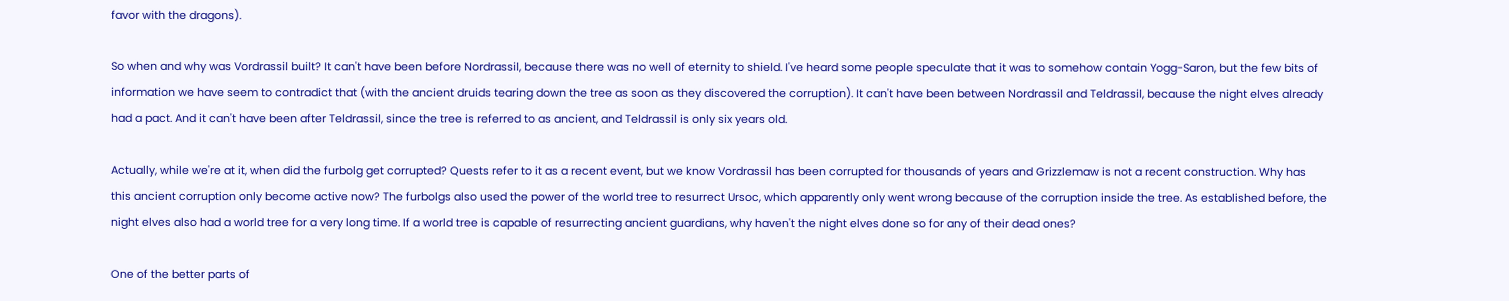favor with the dragons).

So when and why was Vordrassil built? It can't have been before Nordrassil, because there was no well of eternity to shield. I've heard some people speculate that it was to somehow contain Yogg-Saron, but the few bits of information we have seem to contradict that (with the ancient druids tearing down the tree as soon as they discovered the corruption). It can't have been between Nordrassil and Teldrassil, because the night elves already had a pact. And it can't have been after Teldrassil, since the tree is referred to as ancient, and Teldrassil is only six years old.

Actually, while we're at it, when did the furbolg get corrupted? Quests refer to it as a recent event, but we know Vordrassil has been corrupted for thousands of years and Grizzlemaw is not a recent construction. Why has this ancient corruption only become active now? The furbolgs also used the power of the world tree to resurrect Ursoc, which apparently only went wrong because of the corruption inside the tree. As established before, the night elves also had a world tree for a very long time. If a world tree is capable of resurrecting ancient guardians, why haven't the night elves done so for any of their dead ones?

One of the better parts of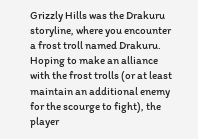Grizzly Hills was the Drakuru storyline, where you encounter a frost troll named Drakuru. Hoping to make an alliance with the frost trolls (or at least maintain an additional enemy for the scourge to fight), the player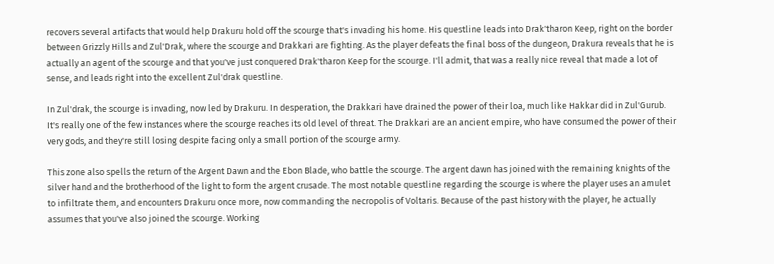recovers several artifacts that would help Drakuru hold off the scourge that's invading his home. His questline leads into Drak'tharon Keep, right on the border between Grizzly Hills and Zul'Drak, where the scourge and Drakkari are fighting. As the player defeats the final boss of the dungeon, Drakura reveals that he is actually an agent of the scourge and that you've just conquered Drak'tharon Keep for the scourge. I'll admit, that was a really nice reveal that made a lot of sense, and leads right into the excellent Zul'drak questline.

In Zul'drak, the scourge is invading, now led by Drakuru. In desperation, the Drakkari have drained the power of their loa, much like Hakkar did in Zul'Gurub. It's really one of the few instances where the scourge reaches its old level of threat. The Drakkari are an ancient empire, who have consumed the power of their very gods, and they're still losing despite facing only a small portion of the scourge army.

This zone also spells the return of the Argent Dawn and the Ebon Blade, who battle the scourge. The argent dawn has joined with the remaining knights of the silver hand and the brotherhood of the light to form the argent crusade. The most notable questline regarding the scourge is where the player uses an amulet to infiltrate them, and encounters Drakuru once more, now commanding the necropolis of Voltaris. Because of the past history with the player, he actually assumes that you've also joined the scourge. Working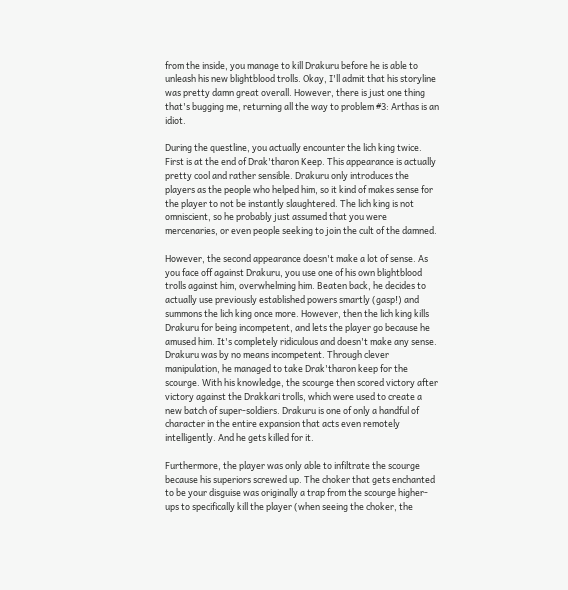from the inside, you manage to kill Drakuru before he is able to unleash his new blightblood trolls. Okay, I'll admit that his storyline was pretty damn great overall. However, there is just one thing that's bugging me, returning all the way to problem #3: Arthas is an idiot.

During the questline, you actually encounter the lich king twice. First is at the end of Drak'tharon Keep. This appearance is actually pretty cool and rather sensible. Drakuru only introduces the players as the people who helped him, so it kind of makes sense for the player to not be instantly slaughtered. The lich king is not omniscient, so he probably just assumed that you were mercenaries, or even people seeking to join the cult of the damned.

However, the second appearance doesn't make a lot of sense. As you face off against Drakuru, you use one of his own blightblood trolls against him, overwhelming him. Beaten back, he decides to actually use previously established powers smartly (gasp!) and summons the lich king once more. However, then the lich king kills Drakuru for being incompetent, and lets the player go because he amused him. It's completely ridiculous and doesn't make any sense. Drakuru was by no means incompetent. Through clever manipulation, he managed to take Drak'tharon keep for the scourge. With his knowledge, the scourge then scored victory after victory against the Drakkari trolls, which were used to create a new batch of super-soldiers. Drakuru is one of only a handful of character in the entire expansion that acts even remotely intelligently. And he gets killed for it.

Furthermore, the player was only able to infiltrate the scourge because his superiors screwed up. The choker that gets enchanted to be your disguise was originally a trap from the scourge higher-ups to specifically kill the player (when seeing the choker, the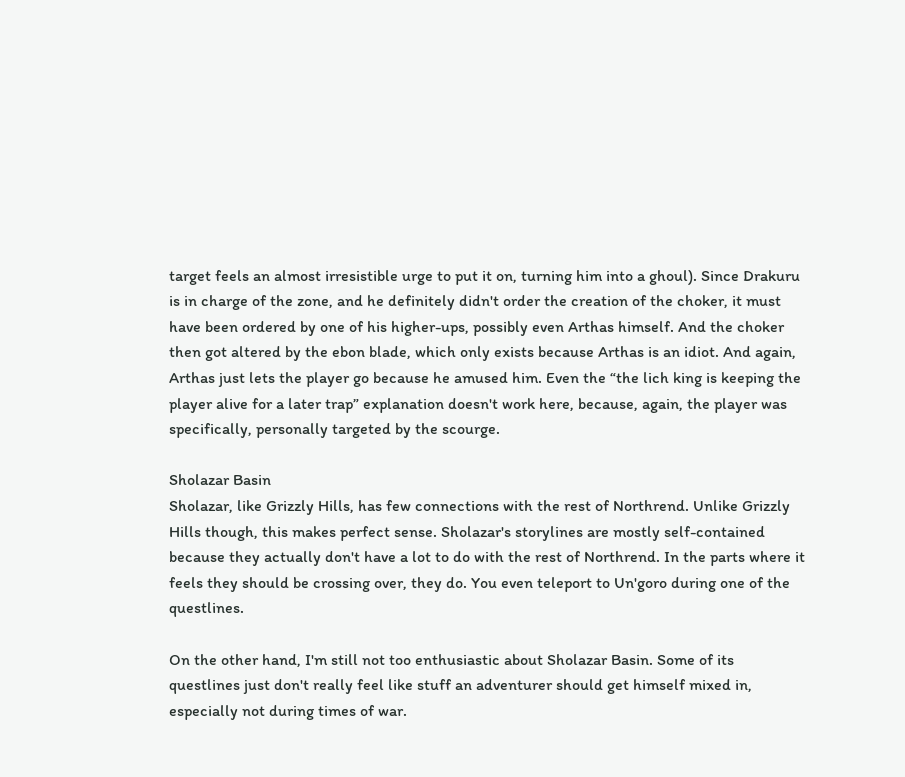target feels an almost irresistible urge to put it on, turning him into a ghoul). Since Drakuru is in charge of the zone, and he definitely didn't order the creation of the choker, it must have been ordered by one of his higher-ups, possibly even Arthas himself. And the choker then got altered by the ebon blade, which only exists because Arthas is an idiot. And again, Arthas just lets the player go because he amused him. Even the “the lich king is keeping the player alive for a later trap” explanation doesn't work here, because, again, the player was specifically, personally targeted by the scourge.

Sholazar Basin
Sholazar, like Grizzly Hills, has few connections with the rest of Northrend. Unlike Grizzly Hills though, this makes perfect sense. Sholazar's storylines are mostly self-contained because they actually don't have a lot to do with the rest of Northrend. In the parts where it feels they should be crossing over, they do. You even teleport to Un'goro during one of the questlines.

On the other hand, I'm still not too enthusiastic about Sholazar Basin. Some of its questlines just don't really feel like stuff an adventurer should get himself mixed in, especially not during times of war.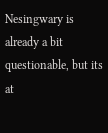Nesingwary is already a bit questionable, but its at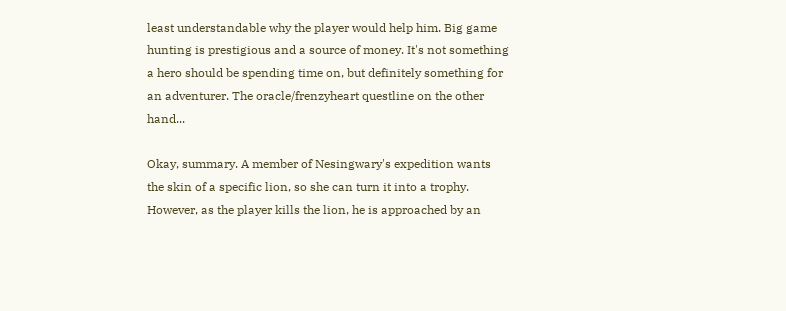least understandable why the player would help him. Big game hunting is prestigious and a source of money. It's not something a hero should be spending time on, but definitely something for an adventurer. The oracle/frenzyheart questline on the other hand...

Okay, summary. A member of Nesingwary's expedition wants the skin of a specific lion, so she can turn it into a trophy. However, as the player kills the lion, he is approached by an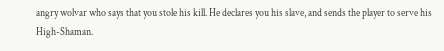angry wolvar who says that you stole his kill. He declares you his slave, and sends the player to serve his High-Shaman.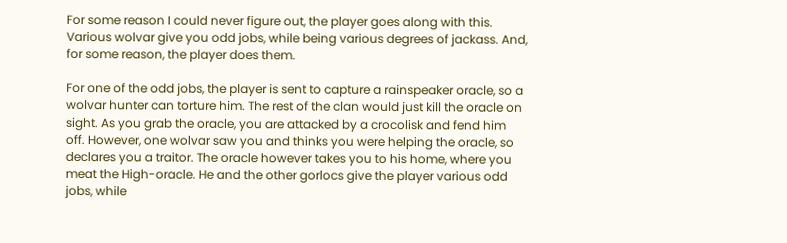For some reason I could never figure out, the player goes along with this. Various wolvar give you odd jobs, while being various degrees of jackass. And, for some reason, the player does them.

For one of the odd jobs, the player is sent to capture a rainspeaker oracle, so a wolvar hunter can torture him. The rest of the clan would just kill the oracle on sight. As you grab the oracle, you are attacked by a crocolisk and fend him off. However, one wolvar saw you and thinks you were helping the oracle, so declares you a traitor. The oracle however takes you to his home, where you meat the High-oracle. He and the other gorlocs give the player various odd jobs, while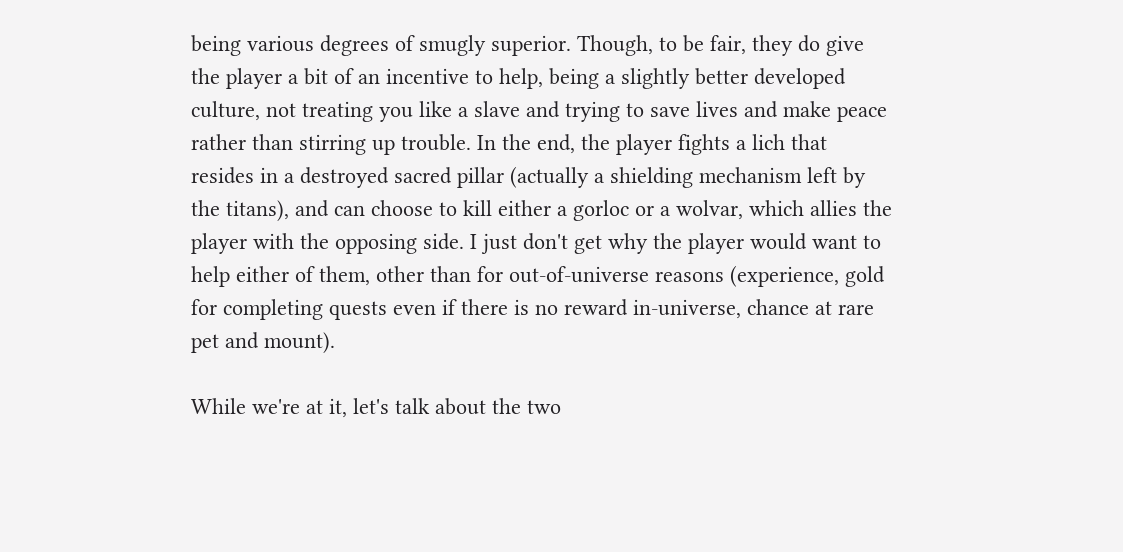being various degrees of smugly superior. Though, to be fair, they do give the player a bit of an incentive to help, being a slightly better developed culture, not treating you like a slave and trying to save lives and make peace rather than stirring up trouble. In the end, the player fights a lich that resides in a destroyed sacred pillar (actually a shielding mechanism left by the titans), and can choose to kill either a gorloc or a wolvar, which allies the player with the opposing side. I just don't get why the player would want to help either of them, other than for out-of-universe reasons (experience, gold for completing quests even if there is no reward in-universe, chance at rare pet and mount).

While we're at it, let's talk about the two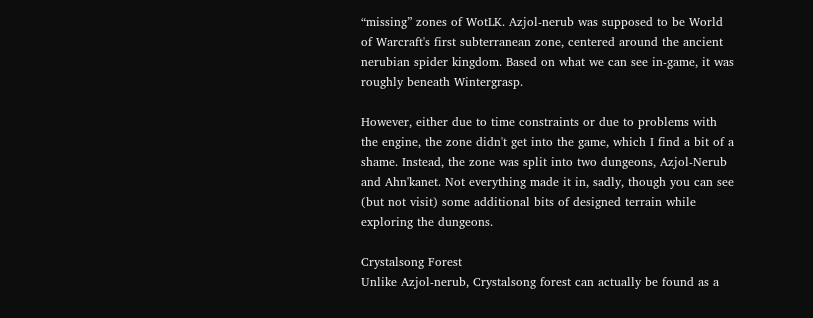“missing” zones of WotLK. Azjol-nerub was supposed to be World of Warcraft's first subterranean zone, centered around the ancient nerubian spider kingdom. Based on what we can see in-game, it was roughly beneath Wintergrasp.

However, either due to time constraints or due to problems with the engine, the zone didn't get into the game, which I find a bit of a shame. Instead, the zone was split into two dungeons, Azjol-Nerub and Ahn'kanet. Not everything made it in, sadly, though you can see (but not visit) some additional bits of designed terrain while exploring the dungeons.

Crystalsong Forest
Unlike Azjol-nerub, Crystalsong forest can actually be found as a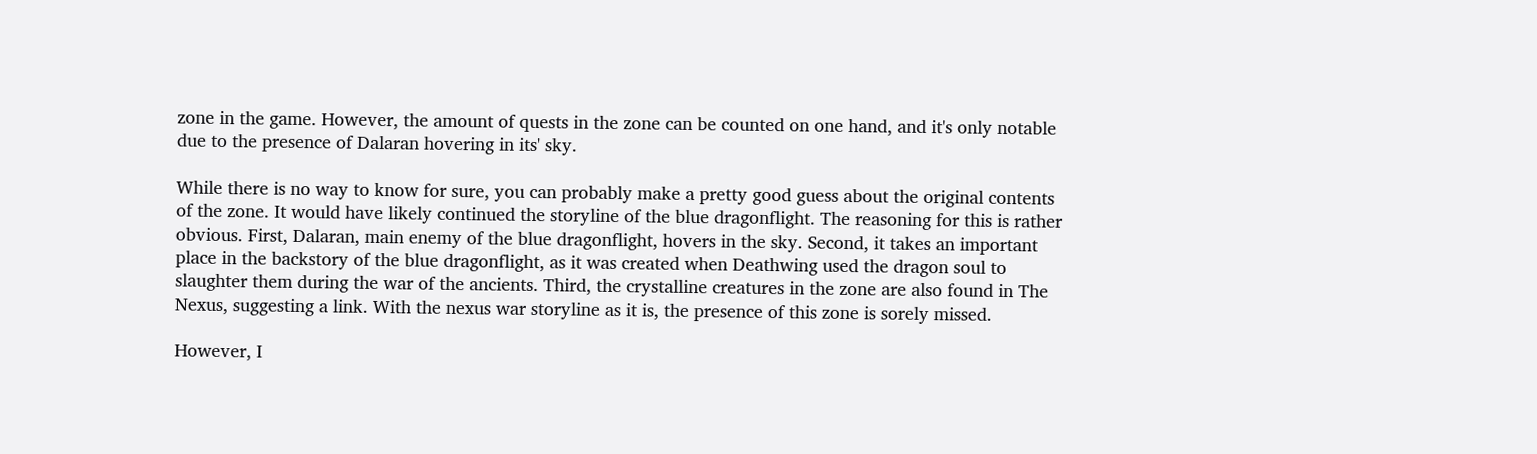zone in the game. However, the amount of quests in the zone can be counted on one hand, and it's only notable due to the presence of Dalaran hovering in its' sky.

While there is no way to know for sure, you can probably make a pretty good guess about the original contents of the zone. It would have likely continued the storyline of the blue dragonflight. The reasoning for this is rather obvious. First, Dalaran, main enemy of the blue dragonflight, hovers in the sky. Second, it takes an important place in the backstory of the blue dragonflight, as it was created when Deathwing used the dragon soul to slaughter them during the war of the ancients. Third, the crystalline creatures in the zone are also found in The Nexus, suggesting a link. With the nexus war storyline as it is, the presence of this zone is sorely missed.

However, I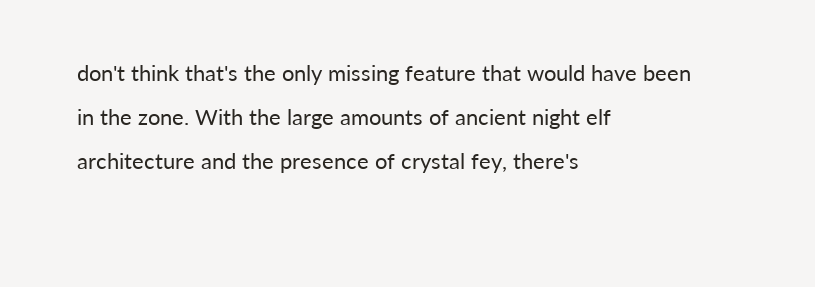don't think that's the only missing feature that would have been in the zone. With the large amounts of ancient night elf architecture and the presence of crystal fey, there's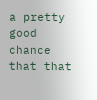a pretty good chance that that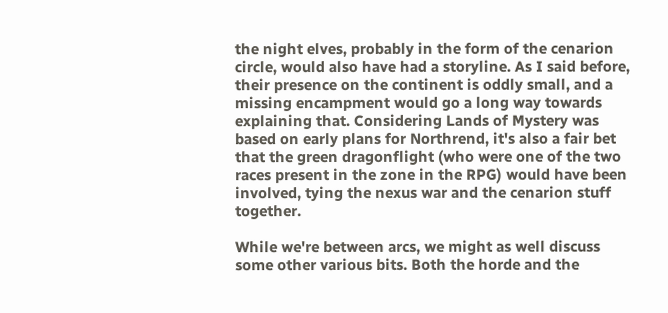the night elves, probably in the form of the cenarion circle, would also have had a storyline. As I said before, their presence on the continent is oddly small, and a missing encampment would go a long way towards explaining that. Considering Lands of Mystery was based on early plans for Northrend, it's also a fair bet that the green dragonflight (who were one of the two races present in the zone in the RPG) would have been involved, tying the nexus war and the cenarion stuff together.

While we're between arcs, we might as well discuss some other various bits. Both the horde and the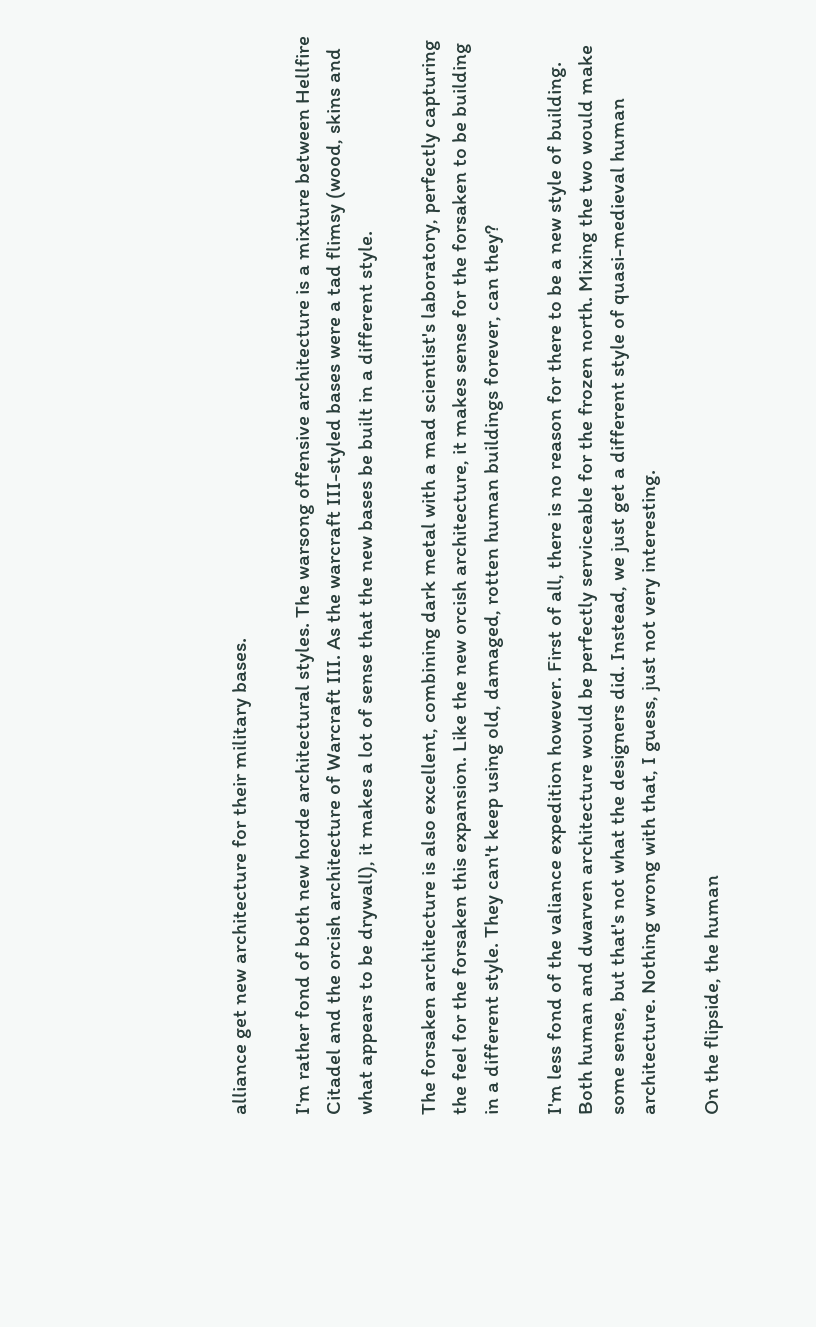alliance get new architecture for their military bases.

I'm rather fond of both new horde architectural styles. The warsong offensive architecture is a mixture between Hellfire Citadel and the orcish architecture of Warcraft III. As the warcraft III-styled bases were a tad flimsy (wood, skins and what appears to be drywall), it makes a lot of sense that the new bases be built in a different style.

The forsaken architecture is also excellent, combining dark metal with a mad scientist's laboratory, perfectly capturing the feel for the forsaken this expansion. Like the new orcish architecture, it makes sense for the forsaken to be building in a different style. They can't keep using old, damaged, rotten human buildings forever, can they?

I'm less fond of the valiance expedition however. First of all, there is no reason for there to be a new style of building. Both human and dwarven architecture would be perfectly serviceable for the frozen north. Mixing the two would make some sense, but that's not what the designers did. Instead, we just get a different style of quasi-medieval human architecture. Nothing wrong with that, I guess, just not very interesting.

On the flipside, the human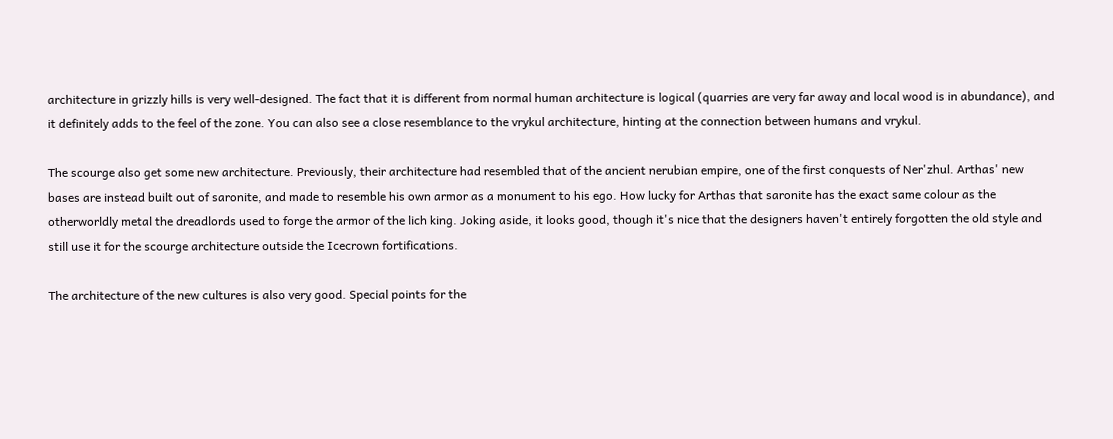architecture in grizzly hills is very well-designed. The fact that it is different from normal human architecture is logical (quarries are very far away and local wood is in abundance), and it definitely adds to the feel of the zone. You can also see a close resemblance to the vrykul architecture, hinting at the connection between humans and vrykul.

The scourge also get some new architecture. Previously, their architecture had resembled that of the ancient nerubian empire, one of the first conquests of Ner'zhul. Arthas' new bases are instead built out of saronite, and made to resemble his own armor as a monument to his ego. How lucky for Arthas that saronite has the exact same colour as the otherworldly metal the dreadlords used to forge the armor of the lich king. Joking aside, it looks good, though it's nice that the designers haven't entirely forgotten the old style and still use it for the scourge architecture outside the Icecrown fortifications.

The architecture of the new cultures is also very good. Special points for the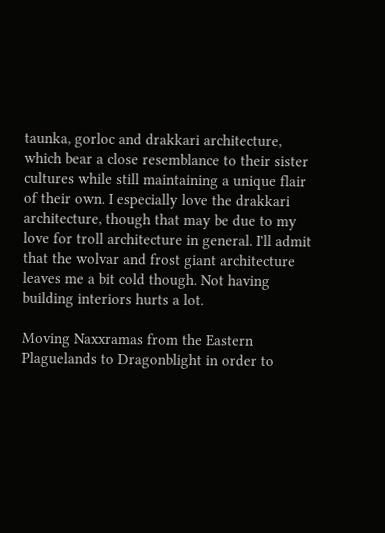taunka, gorloc and drakkari architecture, which bear a close resemblance to their sister cultures while still maintaining a unique flair of their own. I especially love the drakkari architecture, though that may be due to my love for troll architecture in general. I'll admit that the wolvar and frost giant architecture leaves me a bit cold though. Not having building interiors hurts a lot.

Moving Naxxramas from the Eastern Plaguelands to Dragonblight in order to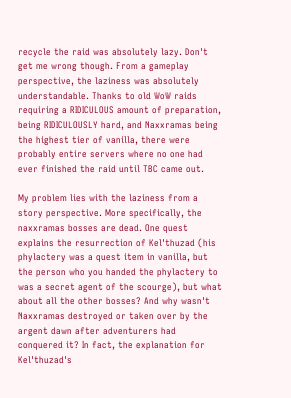recycle the raid was absolutely lazy. Don't get me wrong though. From a gameplay perspective, the laziness was absolutely understandable. Thanks to old WoW raids requiring a RIDICULOUS amount of preparation, being RIDICULOUSLY hard, and Naxxramas being the highest tier of vanilla, there were probably entire servers where no one had ever finished the raid until TBC came out.

My problem lies with the laziness from a story perspective. More specifically, the naxxramas bosses are dead. One quest explains the resurrection of Kel'thuzad (his phylactery was a quest item in vanilla, but the person who you handed the phylactery to was a secret agent of the scourge), but what about all the other bosses? And why wasn't Naxxramas destroyed or taken over by the argent dawn after adventurers had conquered it? In fact, the explanation for Kel'thuzad's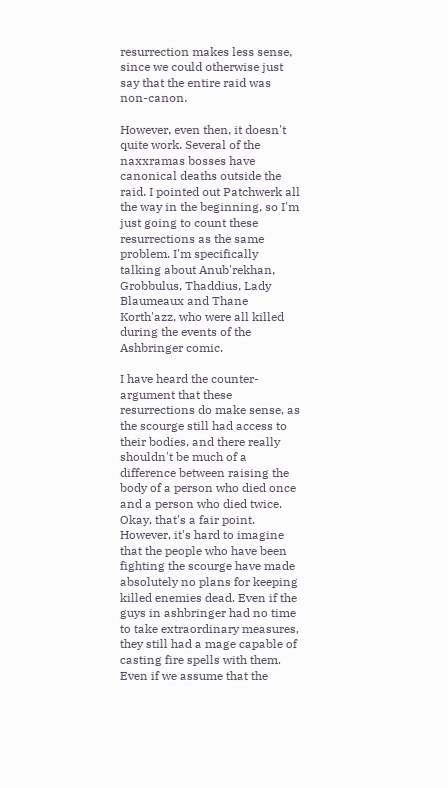resurrection makes less sense, since we could otherwise just say that the entire raid was non-canon.

However, even then, it doesn't quite work. Several of the naxxramas bosses have canonical deaths outside the raid. I pointed out Patchwerk all the way in the beginning, so I'm just going to count these resurrections as the same problem. I'm specifically talking about Anub'rekhan, Grobbulus, Thaddius, Lady Blaumeaux and Thane Korth'azz, who were all killed during the events of the Ashbringer comic.

I have heard the counter-argument that these resurrections do make sense, as the scourge still had access to their bodies, and there really shouldn't be much of a difference between raising the body of a person who died once and a person who died twice. Okay, that's a fair point. However, it's hard to imagine that the people who have been fighting the scourge have made absolutely no plans for keeping killed enemies dead. Even if the guys in ashbringer had no time to take extraordinary measures, they still had a mage capable of casting fire spells with them. Even if we assume that the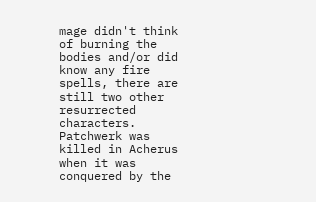mage didn't think of burning the bodies and/or did know any fire spells, there are still two other resurrected characters. Patchwerk was killed in Acherus when it was conquered by the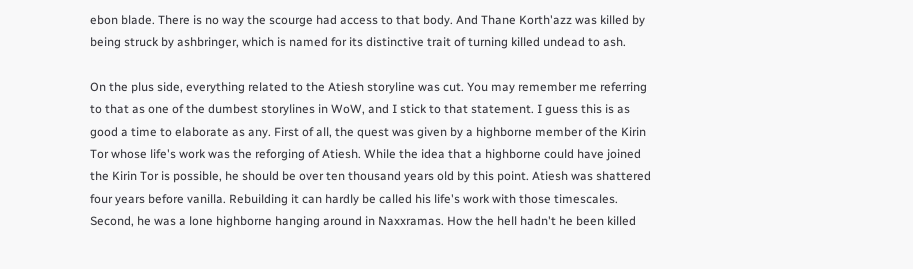ebon blade. There is no way the scourge had access to that body. And Thane Korth'azz was killed by being struck by ashbringer, which is named for its distinctive trait of turning killed undead to ash.

On the plus side, everything related to the Atiesh storyline was cut. You may remember me referring to that as one of the dumbest storylines in WoW, and I stick to that statement. I guess this is as good a time to elaborate as any. First of all, the quest was given by a highborne member of the Kirin Tor whose life's work was the reforging of Atiesh. While the idea that a highborne could have joined the Kirin Tor is possible, he should be over ten thousand years old by this point. Atiesh was shattered four years before vanilla. Rebuilding it can hardly be called his life's work with those timescales. Second, he was a lone highborne hanging around in Naxxramas. How the hell hadn't he been killed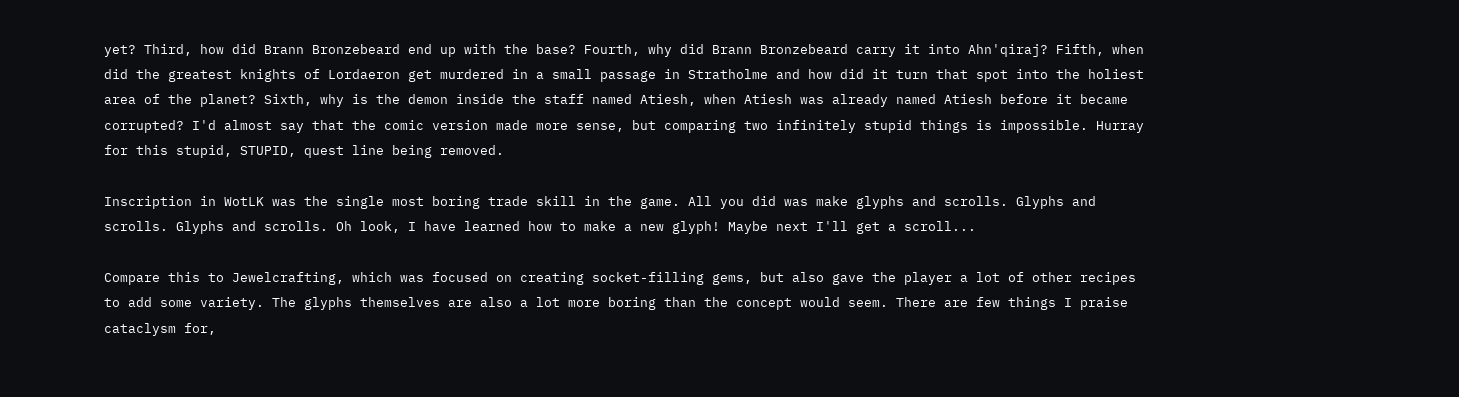yet? Third, how did Brann Bronzebeard end up with the base? Fourth, why did Brann Bronzebeard carry it into Ahn'qiraj? Fifth, when did the greatest knights of Lordaeron get murdered in a small passage in Stratholme and how did it turn that spot into the holiest area of the planet? Sixth, why is the demon inside the staff named Atiesh, when Atiesh was already named Atiesh before it became corrupted? I'd almost say that the comic version made more sense, but comparing two infinitely stupid things is impossible. Hurray for this stupid, STUPID, quest line being removed.

Inscription in WotLK was the single most boring trade skill in the game. All you did was make glyphs and scrolls. Glyphs and scrolls. Glyphs and scrolls. Oh look, I have learned how to make a new glyph! Maybe next I'll get a scroll...

Compare this to Jewelcrafting, which was focused on creating socket-filling gems, but also gave the player a lot of other recipes to add some variety. The glyphs themselves are also a lot more boring than the concept would seem. There are few things I praise cataclysm for,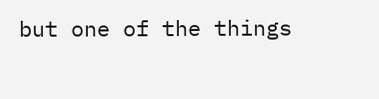but one of the things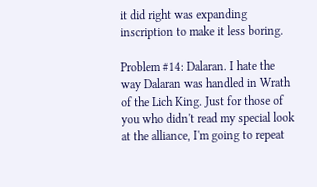it did right was expanding inscription to make it less boring.

Problem #14: Dalaran. I hate the way Dalaran was handled in Wrath of the Lich King. Just for those of you who didn't read my special look at the alliance, I'm going to repeat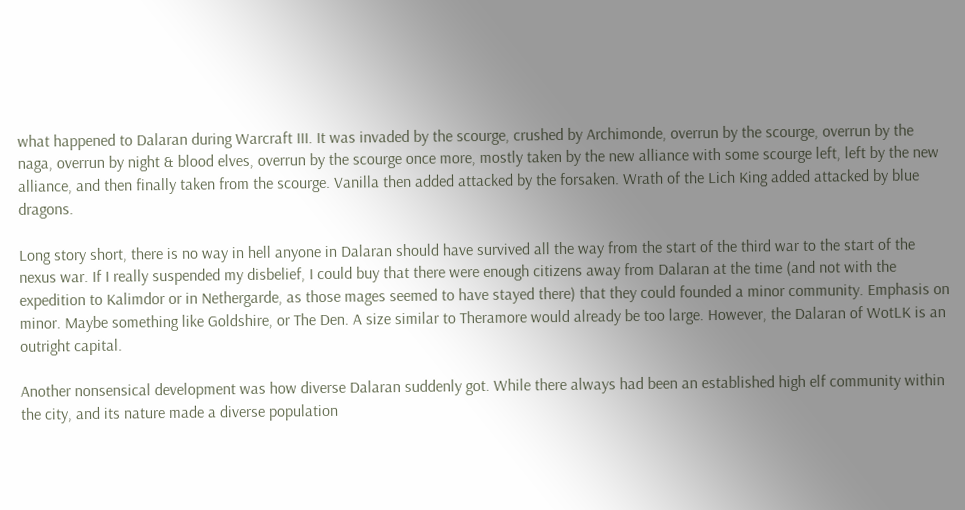what happened to Dalaran during Warcraft III. It was invaded by the scourge, crushed by Archimonde, overrun by the scourge, overrun by the naga, overrun by night & blood elves, overrun by the scourge once more, mostly taken by the new alliance with some scourge left, left by the new alliance, and then finally taken from the scourge. Vanilla then added attacked by the forsaken. Wrath of the Lich King added attacked by blue dragons.

Long story short, there is no way in hell anyone in Dalaran should have survived all the way from the start of the third war to the start of the nexus war. If I really suspended my disbelief, I could buy that there were enough citizens away from Dalaran at the time (and not with the expedition to Kalimdor or in Nethergarde, as those mages seemed to have stayed there) that they could founded a minor community. Emphasis on minor. Maybe something like Goldshire, or The Den. A size similar to Theramore would already be too large. However, the Dalaran of WotLK is an outright capital.

Another nonsensical development was how diverse Dalaran suddenly got. While there always had been an established high elf community within the city, and its nature made a diverse population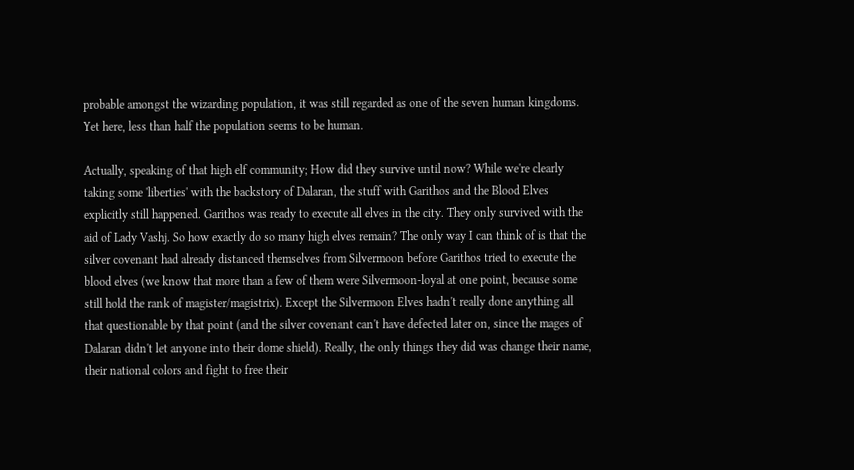probable amongst the wizarding population, it was still regarded as one of the seven human kingdoms. Yet here, less than half the population seems to be human.

Actually, speaking of that high elf community; How did they survive until now? While we're clearly taking some 'liberties' with the backstory of Dalaran, the stuff with Garithos and the Blood Elves explicitly still happened. Garithos was ready to execute all elves in the city. They only survived with the aid of Lady Vashj. So how exactly do so many high elves remain? The only way I can think of is that the silver covenant had already distanced themselves from Silvermoon before Garithos tried to execute the blood elves (we know that more than a few of them were Silvermoon-loyal at one point, because some still hold the rank of magister/magistrix). Except the Silvermoon Elves hadn't really done anything all that questionable by that point (and the silver covenant can't have defected later on, since the mages of Dalaran didn't let anyone into their dome shield). Really, the only things they did was change their name, their national colors and fight to free their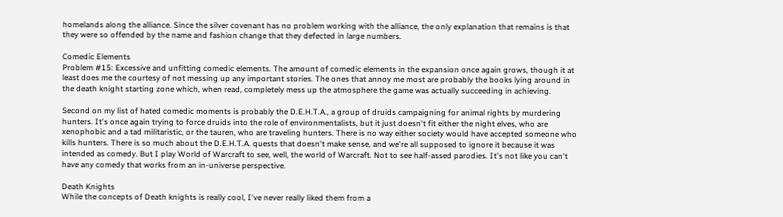homelands along the alliance. Since the silver covenant has no problem working with the alliance, the only explanation that remains is that they were so offended by the name and fashion change that they defected in large numbers.

Comedic Elements
Problem #15: Excessive and unfitting comedic elements. The amount of comedic elements in the expansion once again grows, though it at least does me the courtesy of not messing up any important stories. The ones that annoy me most are probably the books lying around in the death knight starting zone which, when read, completely mess up the atmosphere the game was actually succeeding in achieving.

Second on my list of hated comedic moments is probably the D.E.H.T.A., a group of druids campaigning for animal rights by murdering hunters. It's once again trying to force druids into the role of environmentalists, but it just doesn't fit either the night elves, who are xenophobic and a tad militaristic, or the tauren, who are traveling hunters. There is no way either society would have accepted someone who kills hunters. There is so much about the D.E.H.T.A. quests that doesn't make sense, and we're all supposed to ignore it because it was intended as comedy. But I play World of Warcraft to see, well, the world of Warcraft. Not to see half-assed parodies. It's not like you can't have any comedy that works from an in-universe perspective.

Death Knights
While the concepts of Death knights is really cool, I've never really liked them from a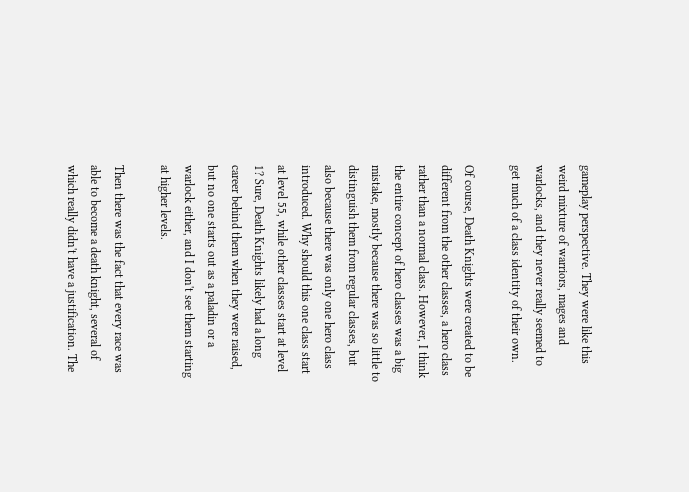gameplay perspective. They were like this weird mixture of warriors, mages and warlocks, and they never really seemed to get much of a class identity of their own.

Of course, Death Knights were created to be different from the other classes, a hero class rather than a normal class. However, I think the entire concept of hero classes was a big mistake, mostly because there was so little to distinguish them from regular classes, but also because there was only one hero class introduced. Why should this one class start at level 55, while other classes start at level 1? Sure, Death Knights likely had a long career behind them when they were raised, but no one starts out as a paladin or a warlock either, and I don't see them starting at higher levels.

Then there was the fact that every race was able to become a death knight, several of which really didn't have a justification. The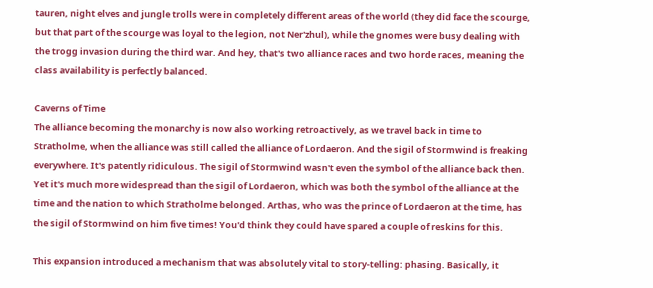tauren, night elves and jungle trolls were in completely different areas of the world (they did face the scourge, but that part of the scourge was loyal to the legion, not Ner'zhul), while the gnomes were busy dealing with the trogg invasion during the third war. And hey, that's two alliance races and two horde races, meaning the class availability is perfectly balanced.

Caverns of Time
The alliance becoming the monarchy is now also working retroactively, as we travel back in time to Stratholme, when the alliance was still called the alliance of Lordaeron. And the sigil of Stormwind is freaking everywhere. It's patently ridiculous. The sigil of Stormwind wasn't even the symbol of the alliance back then. Yet it's much more widespread than the sigil of Lordaeron, which was both the symbol of the alliance at the time and the nation to which Stratholme belonged. Arthas, who was the prince of Lordaeron at the time, has the sigil of Stormwind on him five times! You'd think they could have spared a couple of reskins for this.

This expansion introduced a mechanism that was absolutely vital to story-telling: phasing. Basically, it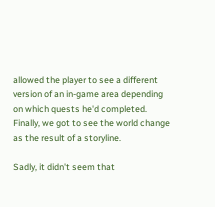allowed the player to see a different version of an in-game area depending on which quests he'd completed. Finally, we got to see the world change as the result of a storyline.

Sadly, it didn't seem that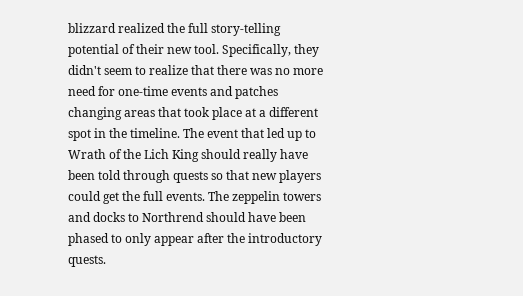blizzard realized the full story-telling potential of their new tool. Specifically, they didn't seem to realize that there was no more need for one-time events and patches changing areas that took place at a different spot in the timeline. The event that led up to Wrath of the Lich King should really have been told through quests so that new players could get the full events. The zeppelin towers and docks to Northrend should have been phased to only appear after the introductory quests.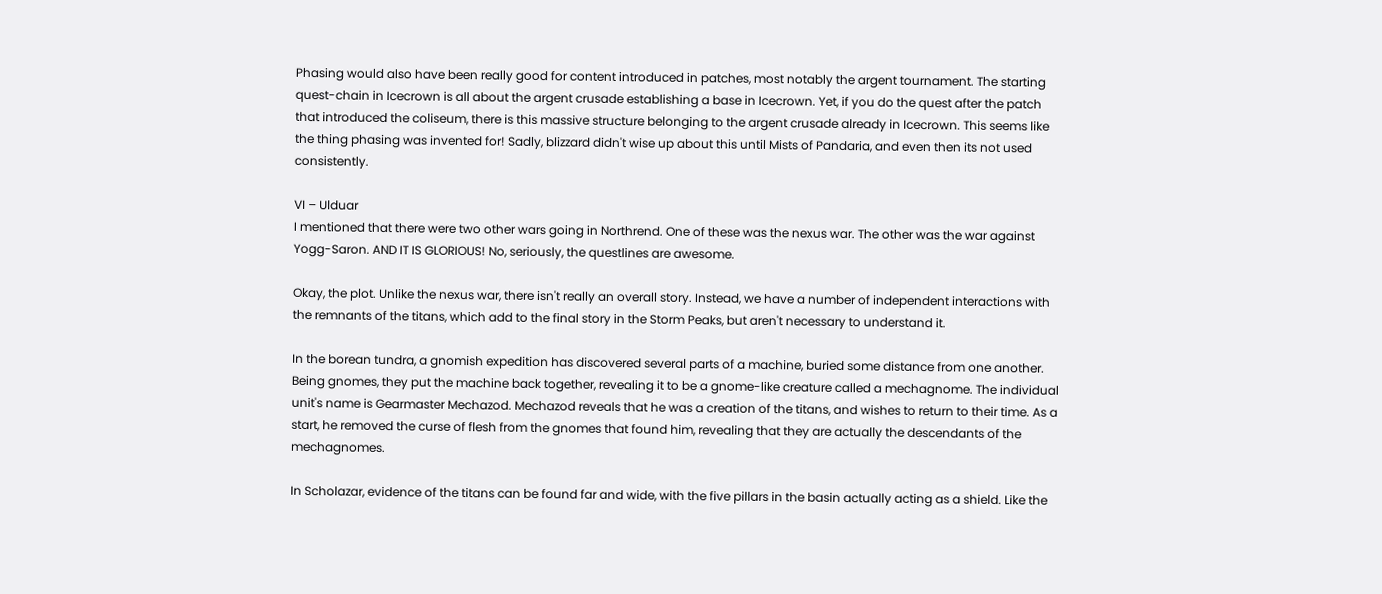Phasing would also have been really good for content introduced in patches, most notably the argent tournament. The starting quest-chain in Icecrown is all about the argent crusade establishing a base in Icecrown. Yet, if you do the quest after the patch that introduced the coliseum, there is this massive structure belonging to the argent crusade already in Icecrown. This seems like the thing phasing was invented for! Sadly, blizzard didn't wise up about this until Mists of Pandaria, and even then its not used consistently.

VI – Ulduar
I mentioned that there were two other wars going in Northrend. One of these was the nexus war. The other was the war against Yogg-Saron. AND IT IS GLORIOUS! No, seriously, the questlines are awesome.

Okay, the plot. Unlike the nexus war, there isn't really an overall story. Instead, we have a number of independent interactions with the remnants of the titans, which add to the final story in the Storm Peaks, but aren't necessary to understand it.

In the borean tundra, a gnomish expedition has discovered several parts of a machine, buried some distance from one another. Being gnomes, they put the machine back together, revealing it to be a gnome-like creature called a mechagnome. The individual unit's name is Gearmaster Mechazod. Mechazod reveals that he was a creation of the titans, and wishes to return to their time. As a start, he removed the curse of flesh from the gnomes that found him, revealing that they are actually the descendants of the mechagnomes.

In Scholazar, evidence of the titans can be found far and wide, with the five pillars in the basin actually acting as a shield. Like the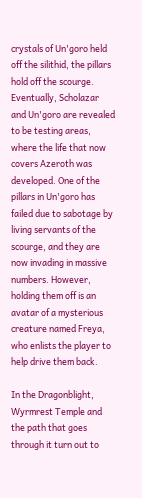crystals of Un'goro held off the silithid, the pillars hold off the scourge. Eventually, Scholazar and Un'goro are revealed to be testing areas, where the life that now covers Azeroth was developed. One of the pillars in Un'goro has failed due to sabotage by living servants of the scourge, and they are now invading in massive numbers. However, holding them off is an avatar of a mysterious creature named Freya, who enlists the player to help drive them back.

In the Dragonblight, Wyrmrest Temple and the path that goes through it turn out to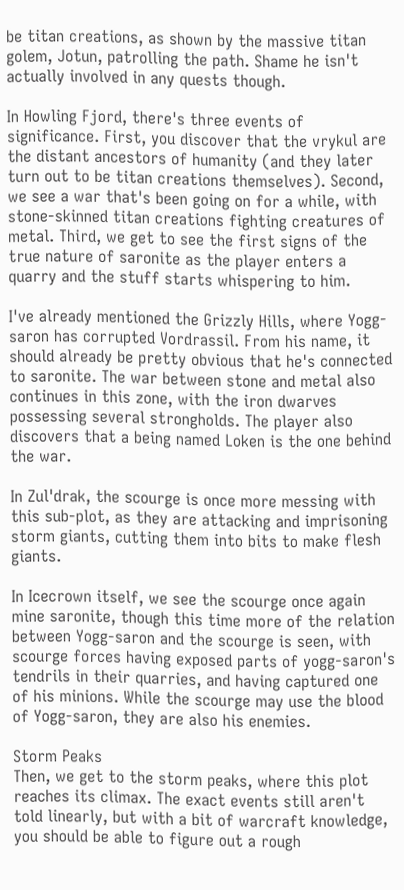be titan creations, as shown by the massive titan golem, Jotun, patrolling the path. Shame he isn't actually involved in any quests though.

In Howling Fjord, there's three events of significance. First, you discover that the vrykul are the distant ancestors of humanity (and they later turn out to be titan creations themselves). Second, we see a war that's been going on for a while, with stone-skinned titan creations fighting creatures of metal. Third, we get to see the first signs of the true nature of saronite as the player enters a quarry and the stuff starts whispering to him.

I've already mentioned the Grizzly Hills, where Yogg-saron has corrupted Vordrassil. From his name, it should already be pretty obvious that he's connected to saronite. The war between stone and metal also continues in this zone, with the iron dwarves possessing several strongholds. The player also discovers that a being named Loken is the one behind the war.

In Zul'drak, the scourge is once more messing with this sub-plot, as they are attacking and imprisoning storm giants, cutting them into bits to make flesh giants.

In Icecrown itself, we see the scourge once again mine saronite, though this time more of the relation between Yogg-saron and the scourge is seen, with scourge forces having exposed parts of yogg-saron's tendrils in their quarries, and having captured one of his minions. While the scourge may use the blood of Yogg-saron, they are also his enemies.

Storm Peaks
Then, we get to the storm peaks, where this plot reaches its climax. The exact events still aren't told linearly, but with a bit of warcraft knowledge, you should be able to figure out a rough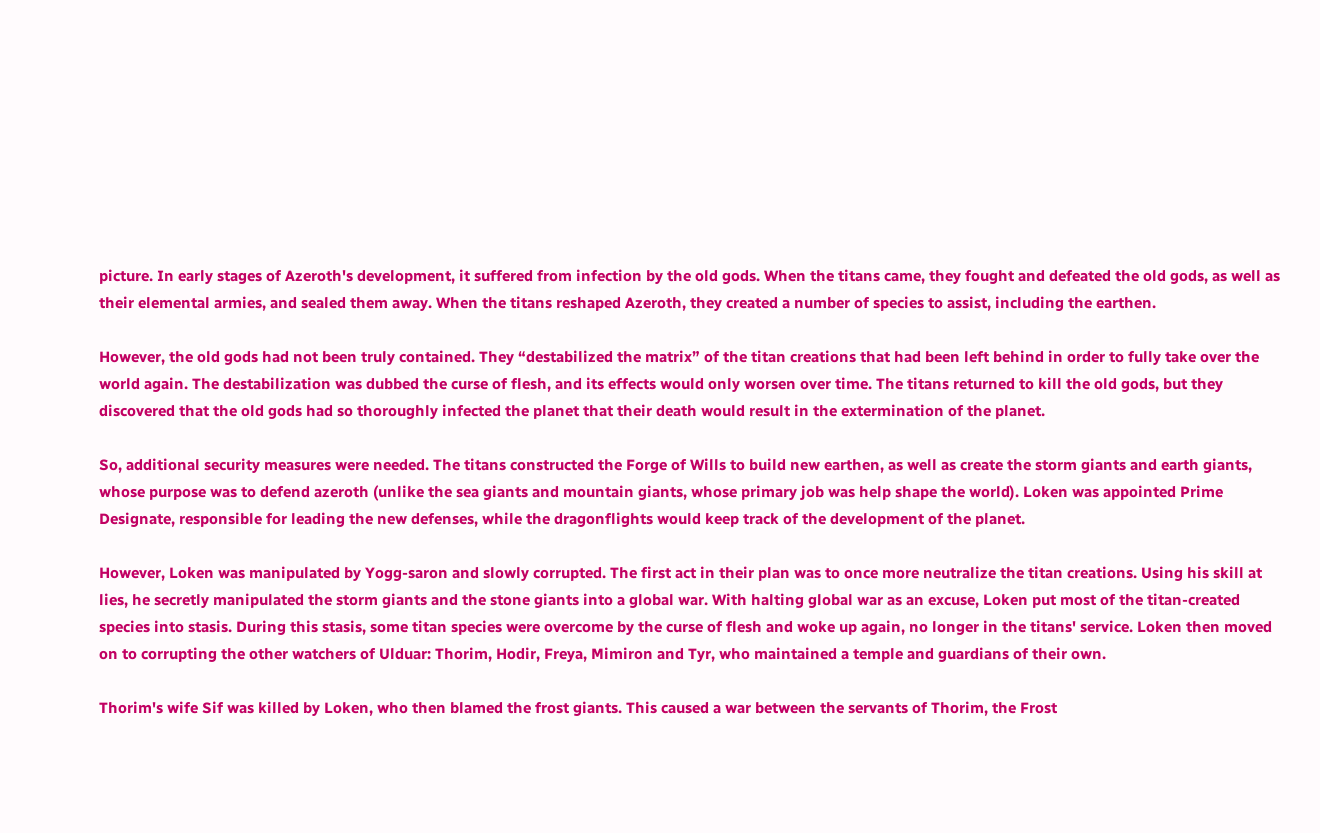picture. In early stages of Azeroth's development, it suffered from infection by the old gods. When the titans came, they fought and defeated the old gods, as well as their elemental armies, and sealed them away. When the titans reshaped Azeroth, they created a number of species to assist, including the earthen.

However, the old gods had not been truly contained. They “destabilized the matrix” of the titan creations that had been left behind in order to fully take over the world again. The destabilization was dubbed the curse of flesh, and its effects would only worsen over time. The titans returned to kill the old gods, but they discovered that the old gods had so thoroughly infected the planet that their death would result in the extermination of the planet.

So, additional security measures were needed. The titans constructed the Forge of Wills to build new earthen, as well as create the storm giants and earth giants, whose purpose was to defend azeroth (unlike the sea giants and mountain giants, whose primary job was help shape the world). Loken was appointed Prime Designate, responsible for leading the new defenses, while the dragonflights would keep track of the development of the planet.

However, Loken was manipulated by Yogg-saron and slowly corrupted. The first act in their plan was to once more neutralize the titan creations. Using his skill at lies, he secretly manipulated the storm giants and the stone giants into a global war. With halting global war as an excuse, Loken put most of the titan-created species into stasis. During this stasis, some titan species were overcome by the curse of flesh and woke up again, no longer in the titans' service. Loken then moved on to corrupting the other watchers of Ulduar: Thorim, Hodir, Freya, Mimiron and Tyr, who maintained a temple and guardians of their own.

Thorim's wife Sif was killed by Loken, who then blamed the frost giants. This caused a war between the servants of Thorim, the Frost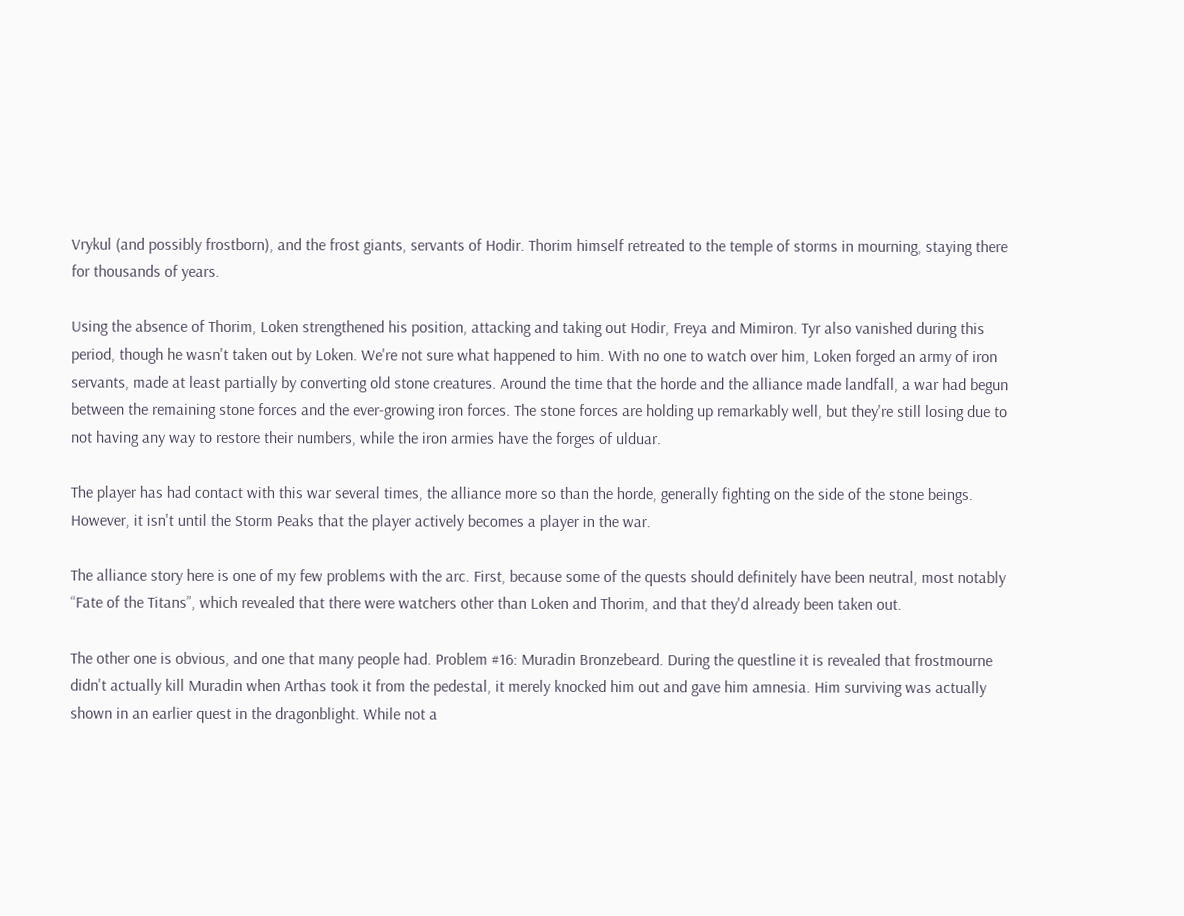Vrykul (and possibly frostborn), and the frost giants, servants of Hodir. Thorim himself retreated to the temple of storms in mourning, staying there for thousands of years.

Using the absence of Thorim, Loken strengthened his position, attacking and taking out Hodir, Freya and Mimiron. Tyr also vanished during this period, though he wasn't taken out by Loken. We're not sure what happened to him. With no one to watch over him, Loken forged an army of iron servants, made at least partially by converting old stone creatures. Around the time that the horde and the alliance made landfall, a war had begun between the remaining stone forces and the ever-growing iron forces. The stone forces are holding up remarkably well, but they're still losing due to not having any way to restore their numbers, while the iron armies have the forges of ulduar.

The player has had contact with this war several times, the alliance more so than the horde, generally fighting on the side of the stone beings. However, it isn't until the Storm Peaks that the player actively becomes a player in the war.

The alliance story here is one of my few problems with the arc. First, because some of the quests should definitely have been neutral, most notably “Fate of the Titans”, which revealed that there were watchers other than Loken and Thorim, and that they'd already been taken out.

The other one is obvious, and one that many people had. Problem #16: Muradin Bronzebeard. During the questline it is revealed that frostmourne didn't actually kill Muradin when Arthas took it from the pedestal, it merely knocked him out and gave him amnesia. Him surviving was actually shown in an earlier quest in the dragonblight. While not a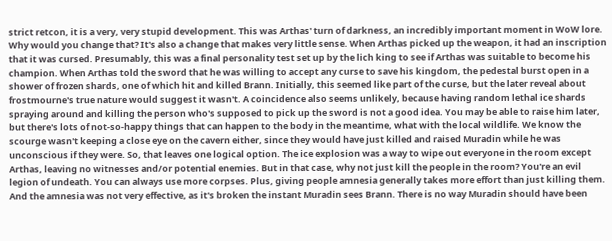strict retcon, it is a very, very stupid development. This was Arthas' turn of darkness, an incredibly important moment in WoW lore. Why would you change that? It's also a change that makes very little sense. When Arthas picked up the weapon, it had an inscription that it was cursed. Presumably, this was a final personality test set up by the lich king to see if Arthas was suitable to become his champion. When Arthas told the sword that he was willing to accept any curse to save his kingdom, the pedestal burst open in a shower of frozen shards, one of which hit and killed Brann. Initially, this seemed like part of the curse, but the later reveal about frostmourne's true nature would suggest it wasn't. A coincidence also seems unlikely, because having random lethal ice shards spraying around and killing the person who's supposed to pick up the sword is not a good idea. You may be able to raise him later, but there's lots of not-so-happy things that can happen to the body in the meantime, what with the local wildlife. We know the scourge wasn't keeping a close eye on the cavern either, since they would have just killed and raised Muradin while he was unconscious if they were. So, that leaves one logical option. The ice explosion was a way to wipe out everyone in the room except Arthas, leaving no witnesses and/or potential enemies. But in that case, why not just kill the people in the room? You're an evil legion of undeath. You can always use more corpses. Plus, giving people amnesia generally takes more effort than just killing them. And the amnesia was not very effective, as it's broken the instant Muradin sees Brann. There is no way Muradin should have been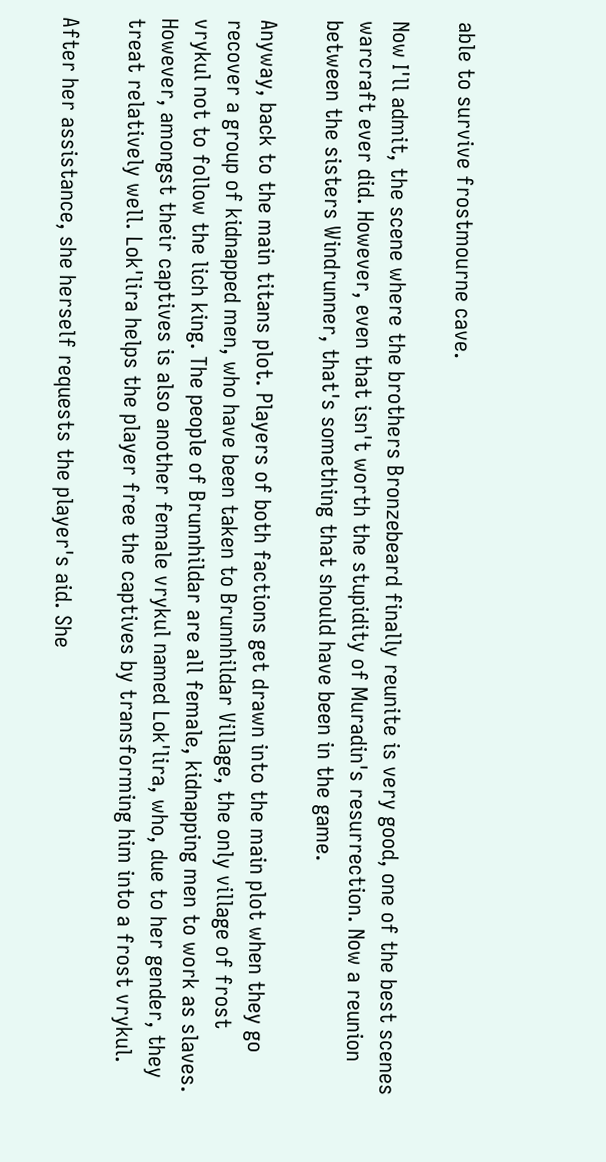able to survive frostmourne cave.

Now I'll admit, the scene where the brothers Bronzebeard finally reunite is very good, one of the best scenes warcraft ever did. However, even that isn't worth the stupidity of Muradin's resurrection. Now a reunion between the sisters Windrunner, that's something that should have been in the game.

Anyway, back to the main titans plot. Players of both factions get drawn into the main plot when they go recover a group of kidnapped men, who have been taken to Brunnhildar Village, the only village of frost vrykul not to follow the lich king. The people of Brunnhildar are all female, kidnapping men to work as slaves. However, amongst their captives is also another female vrykul named Lok'lira, who, due to her gender, they treat relatively well. Lok'lira helps the player free the captives by transforming him into a frost vrykul.

After her assistance, she herself requests the player's aid. She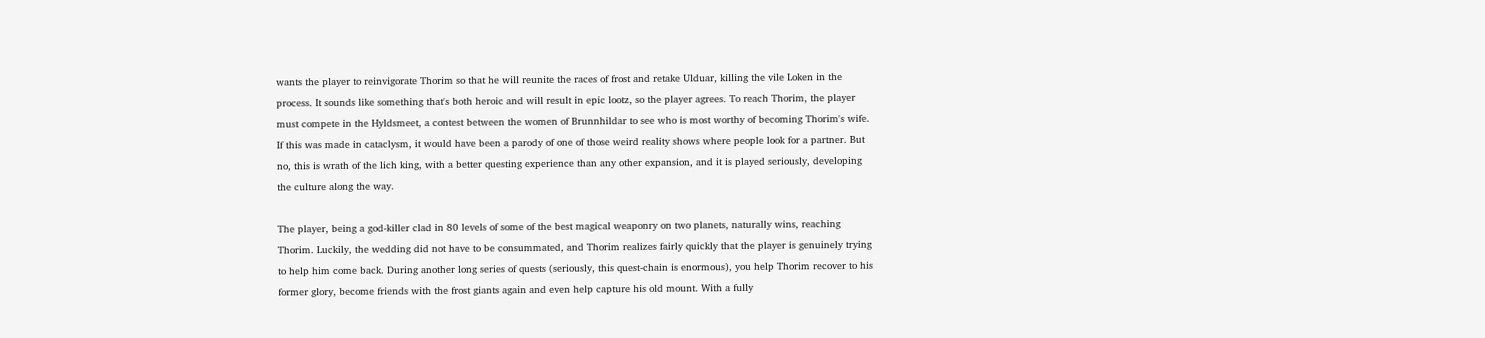wants the player to reinvigorate Thorim so that he will reunite the races of frost and retake Ulduar, killing the vile Loken in the process. It sounds like something that's both heroic and will result in epic lootz, so the player agrees. To reach Thorim, the player must compete in the Hyldsmeet, a contest between the women of Brunnhildar to see who is most worthy of becoming Thorim's wife. If this was made in cataclysm, it would have been a parody of one of those weird reality shows where people look for a partner. But no, this is wrath of the lich king, with a better questing experience than any other expansion, and it is played seriously, developing the culture along the way.

The player, being a god-killer clad in 80 levels of some of the best magical weaponry on two planets, naturally wins, reaching Thorim. Luckily, the wedding did not have to be consummated, and Thorim realizes fairly quickly that the player is genuinely trying to help him come back. During another long series of quests (seriously, this quest-chain is enormous), you help Thorim recover to his former glory, become friends with the frost giants again and even help capture his old mount. With a fully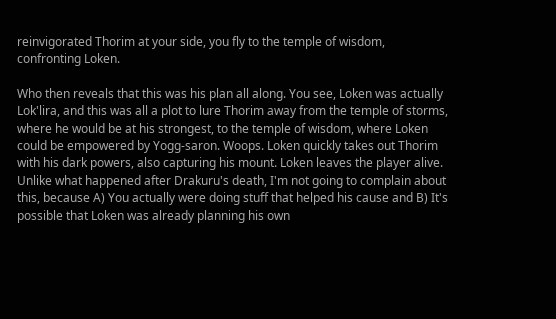reinvigorated Thorim at your side, you fly to the temple of wisdom, confronting Loken.

Who then reveals that this was his plan all along. You see, Loken was actually Lok'lira, and this was all a plot to lure Thorim away from the temple of storms, where he would be at his strongest, to the temple of wisdom, where Loken could be empowered by Yogg-saron. Woops. Loken quickly takes out Thorim with his dark powers, also capturing his mount. Loken leaves the player alive. Unlike what happened after Drakuru's death, I'm not going to complain about this, because A) You actually were doing stuff that helped his cause and B) It's possible that Loken was already planning his own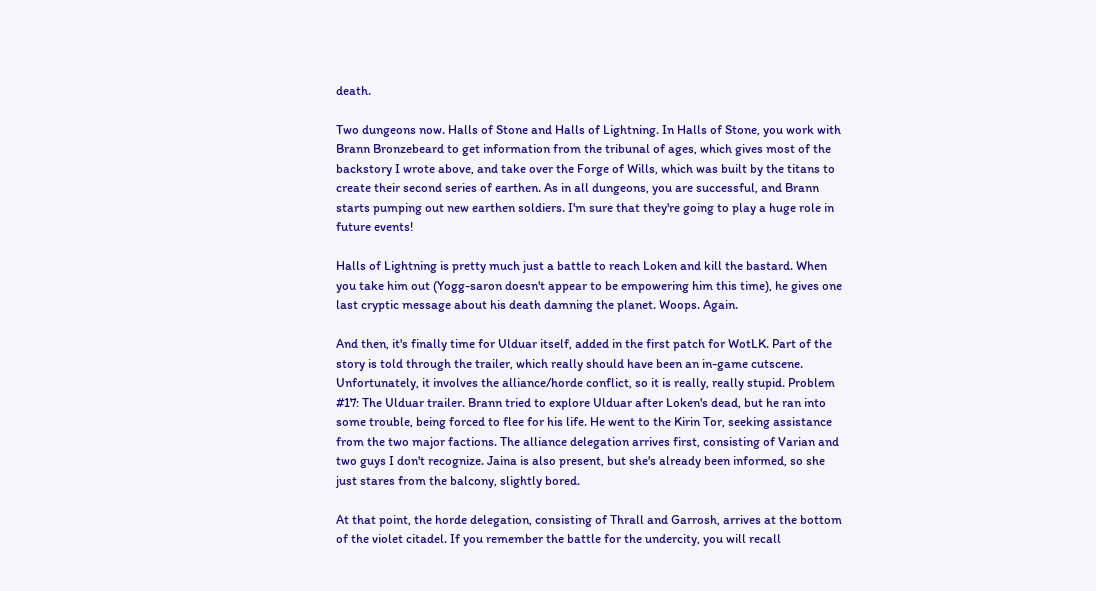death.

Two dungeons now. Halls of Stone and Halls of Lightning. In Halls of Stone, you work with Brann Bronzebeard to get information from the tribunal of ages, which gives most of the backstory I wrote above, and take over the Forge of Wills, which was built by the titans to create their second series of earthen. As in all dungeons, you are successful, and Brann starts pumping out new earthen soldiers. I'm sure that they're going to play a huge role in future events!

Halls of Lightning is pretty much just a battle to reach Loken and kill the bastard. When you take him out (Yogg-saron doesn't appear to be empowering him this time), he gives one last cryptic message about his death damning the planet. Woops. Again.

And then, it's finally time for Ulduar itself, added in the first patch for WotLK. Part of the story is told through the trailer, which really should have been an in-game cutscene. Unfortunately, it involves the alliance/horde conflict, so it is really, really stupid. Problem #17: The Ulduar trailer. Brann tried to explore Ulduar after Loken's dead, but he ran into some trouble, being forced to flee for his life. He went to the Kirin Tor, seeking assistance from the two major factions. The alliance delegation arrives first, consisting of Varian and two guys I don't recognize. Jaina is also present, but she's already been informed, so she just stares from the balcony, slightly bored.

At that point, the horde delegation, consisting of Thrall and Garrosh, arrives at the bottom of the violet citadel. If you remember the battle for the undercity, you will recall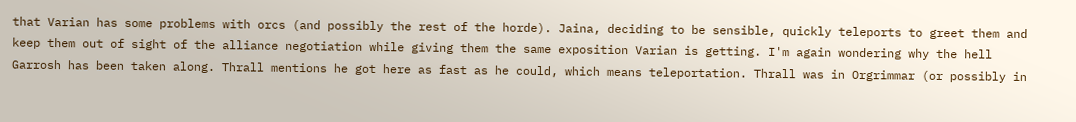that Varian has some problems with orcs (and possibly the rest of the horde). Jaina, deciding to be sensible, quickly teleports to greet them and keep them out of sight of the alliance negotiation while giving them the same exposition Varian is getting. I'm again wondering why the hell Garrosh has been taken along. Thrall mentions he got here as fast as he could, which means teleportation. Thrall was in Orgrimmar (or possibly in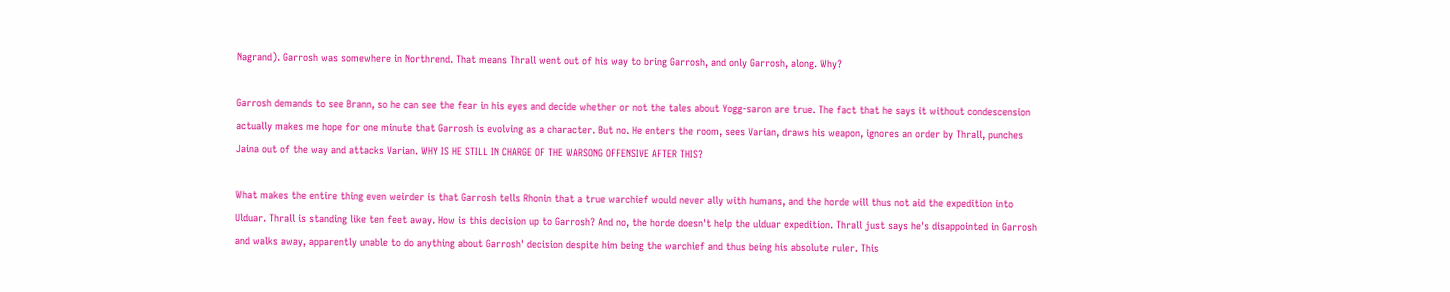Nagrand). Garrosh was somewhere in Northrend. That means Thrall went out of his way to bring Garrosh, and only Garrosh, along. Why?

Garrosh demands to see Brann, so he can see the fear in his eyes and decide whether or not the tales about Yogg-saron are true. The fact that he says it without condescension actually makes me hope for one minute that Garrosh is evolving as a character. But no. He enters the room, sees Varian, draws his weapon, ignores an order by Thrall, punches Jaina out of the way and attacks Varian. WHY IS HE STILL IN CHARGE OF THE WARSONG OFFENSIVE AFTER THIS?

What makes the entire thing even weirder is that Garrosh tells Rhonin that a true warchief would never ally with humans, and the horde will thus not aid the expedition into Ulduar. Thrall is standing like ten feet away. How is this decision up to Garrosh? And no, the horde doesn't help the ulduar expedition. Thrall just says he's disappointed in Garrosh and walks away, apparently unable to do anything about Garrosh' decision despite him being the warchief and thus being his absolute ruler. This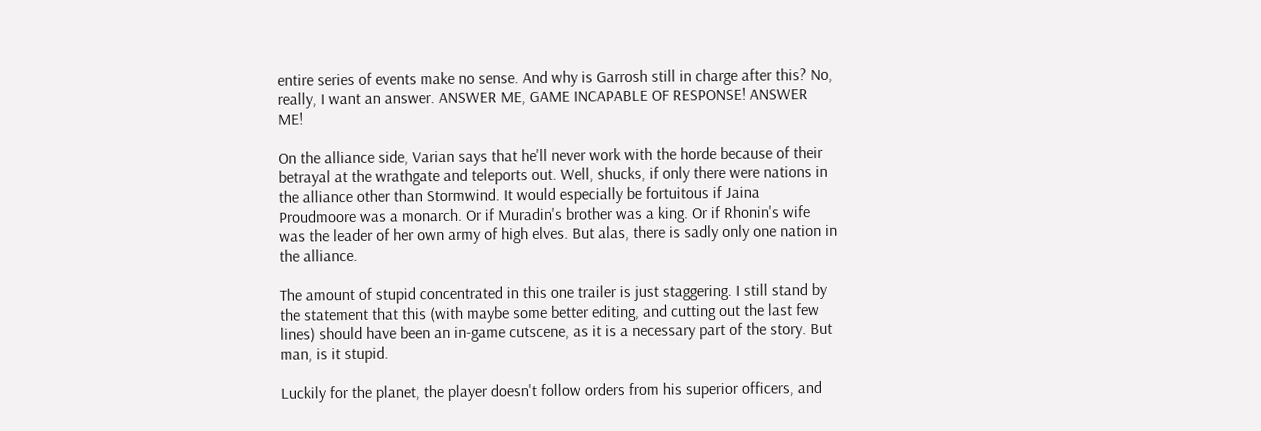entire series of events make no sense. And why is Garrosh still in charge after this? No, really, I want an answer. ANSWER ME, GAME INCAPABLE OF RESPONSE! ANSWER ME!

On the alliance side, Varian says that he'll never work with the horde because of their betrayal at the wrathgate and teleports out. Well, shucks, if only there were nations in the alliance other than Stormwind. It would especially be fortuitous if Jaina Proudmoore was a monarch. Or if Muradin's brother was a king. Or if Rhonin's wife was the leader of her own army of high elves. But alas, there is sadly only one nation in the alliance.

The amount of stupid concentrated in this one trailer is just staggering. I still stand by the statement that this (with maybe some better editing, and cutting out the last few lines) should have been an in-game cutscene, as it is a necessary part of the story. But man, is it stupid.

Luckily for the planet, the player doesn't follow orders from his superior officers, and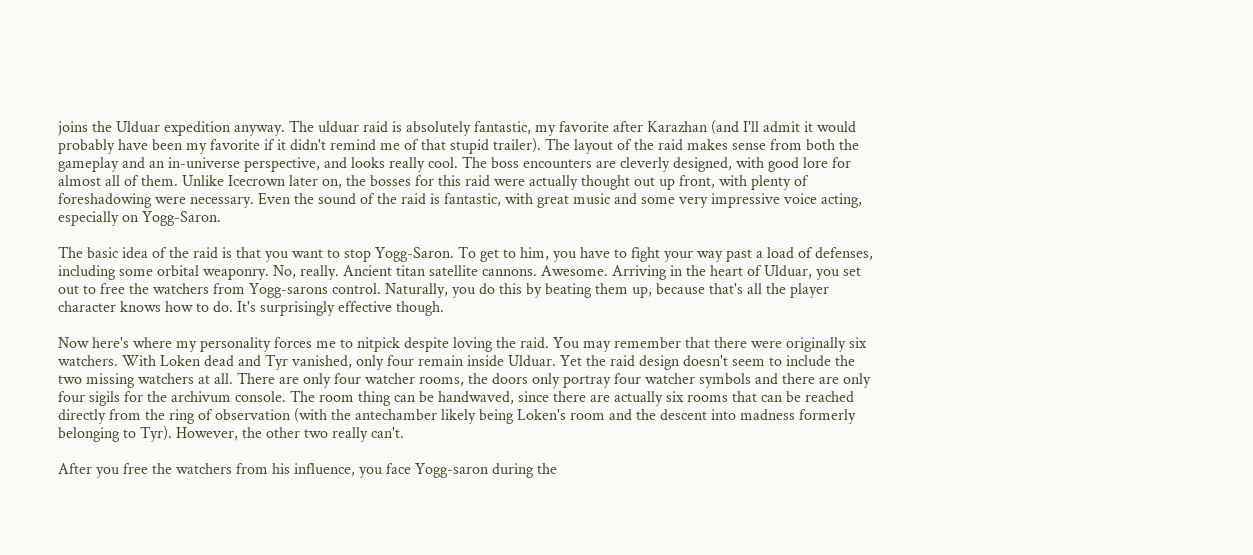joins the Ulduar expedition anyway. The ulduar raid is absolutely fantastic, my favorite after Karazhan (and I'll admit it would probably have been my favorite if it didn't remind me of that stupid trailer). The layout of the raid makes sense from both the gameplay and an in-universe perspective, and looks really cool. The boss encounters are cleverly designed, with good lore for almost all of them. Unlike Icecrown later on, the bosses for this raid were actually thought out up front, with plenty of foreshadowing were necessary. Even the sound of the raid is fantastic, with great music and some very impressive voice acting, especially on Yogg-Saron.

The basic idea of the raid is that you want to stop Yogg-Saron. To get to him, you have to fight your way past a load of defenses, including some orbital weaponry. No, really. Ancient titan satellite cannons. Awesome. Arriving in the heart of Ulduar, you set out to free the watchers from Yogg-sarons control. Naturally, you do this by beating them up, because that's all the player character knows how to do. It's surprisingly effective though.

Now here's where my personality forces me to nitpick despite loving the raid. You may remember that there were originally six watchers. With Loken dead and Tyr vanished, only four remain inside Ulduar. Yet the raid design doesn't seem to include the two missing watchers at all. There are only four watcher rooms, the doors only portray four watcher symbols and there are only four sigils for the archivum console. The room thing can be handwaved, since there are actually six rooms that can be reached directly from the ring of observation (with the antechamber likely being Loken's room and the descent into madness formerly belonging to Tyr). However, the other two really can't.

After you free the watchers from his influence, you face Yogg-saron during the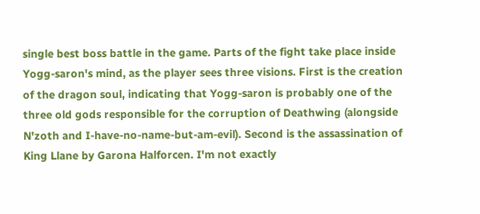single best boss battle in the game. Parts of the fight take place inside Yogg-saron's mind, as the player sees three visions. First is the creation of the dragon soul, indicating that Yogg-saron is probably one of the three old gods responsible for the corruption of Deathwing (alongside N'zoth and I-have-no-name-but-am-evil). Second is the assassination of King Llane by Garona Halforcen. I'm not exactly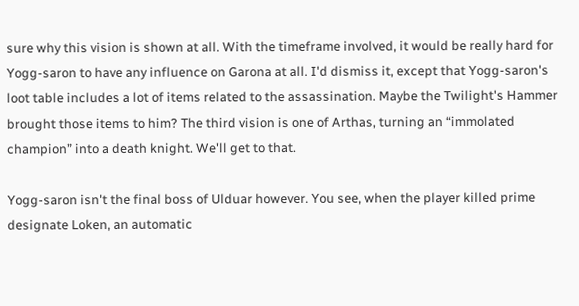sure why this vision is shown at all. With the timeframe involved, it would be really hard for Yogg-saron to have any influence on Garona at all. I'd dismiss it, except that Yogg-saron's loot table includes a lot of items related to the assassination. Maybe the Twilight's Hammer brought those items to him? The third vision is one of Arthas, turning an “immolated champion” into a death knight. We'll get to that.

Yogg-saron isn't the final boss of Ulduar however. You see, when the player killed prime designate Loken, an automatic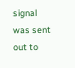signal was sent out to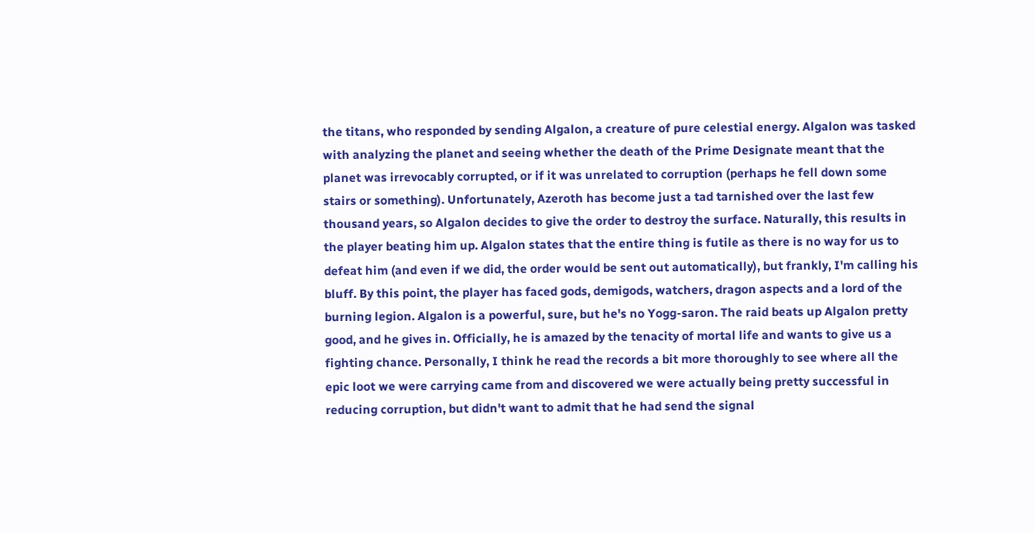the titans, who responded by sending Algalon, a creature of pure celestial energy. Algalon was tasked with analyzing the planet and seeing whether the death of the Prime Designate meant that the planet was irrevocably corrupted, or if it was unrelated to corruption (perhaps he fell down some stairs or something). Unfortunately, Azeroth has become just a tad tarnished over the last few thousand years, so Algalon decides to give the order to destroy the surface. Naturally, this results in the player beating him up. Algalon states that the entire thing is futile as there is no way for us to defeat him (and even if we did, the order would be sent out automatically), but frankly, I'm calling his bluff. By this point, the player has faced gods, demigods, watchers, dragon aspects and a lord of the burning legion. Algalon is a powerful, sure, but he's no Yogg-saron. The raid beats up Algalon pretty good, and he gives in. Officially, he is amazed by the tenacity of mortal life and wants to give us a fighting chance. Personally, I think he read the records a bit more thoroughly to see where all the epic loot we were carrying came from and discovered we were actually being pretty successful in reducing corruption, but didn't want to admit that he had send the signal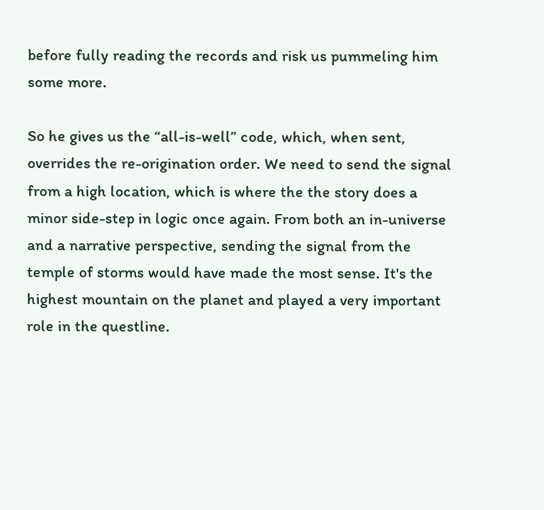before fully reading the records and risk us pummeling him some more.

So he gives us the “all-is-well” code, which, when sent, overrides the re-origination order. We need to send the signal from a high location, which is where the the story does a minor side-step in logic once again. From both an in-universe and a narrative perspective, sending the signal from the temple of storms would have made the most sense. It's the highest mountain on the planet and played a very important role in the questline.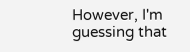However, I'm guessing that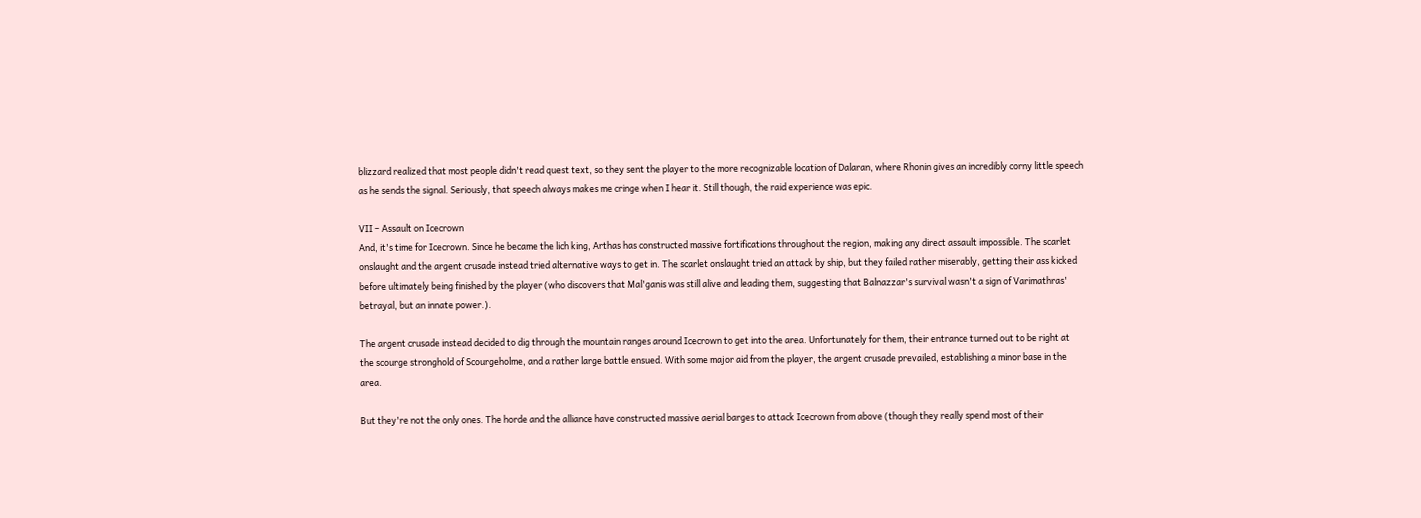blizzard realized that most people didn't read quest text, so they sent the player to the more recognizable location of Dalaran, where Rhonin gives an incredibly corny little speech as he sends the signal. Seriously, that speech always makes me cringe when I hear it. Still though, the raid experience was epic.

VII – Assault on Icecrown
And, it's time for Icecrown. Since he became the lich king, Arthas has constructed massive fortifications throughout the region, making any direct assault impossible. The scarlet onslaught and the argent crusade instead tried alternative ways to get in. The scarlet onslaught tried an attack by ship, but they failed rather miserably, getting their ass kicked before ultimately being finished by the player (who discovers that Mal'ganis was still alive and leading them, suggesting that Balnazzar's survival wasn't a sign of Varimathras' betrayal, but an innate power.).

The argent crusade instead decided to dig through the mountain ranges around Icecrown to get into the area. Unfortunately for them, their entrance turned out to be right at the scourge stronghold of Scourgeholme, and a rather large battle ensued. With some major aid from the player, the argent crusade prevailed, establishing a minor base in the area.

But they're not the only ones. The horde and the alliance have constructed massive aerial barges to attack Icecrown from above (though they really spend most of their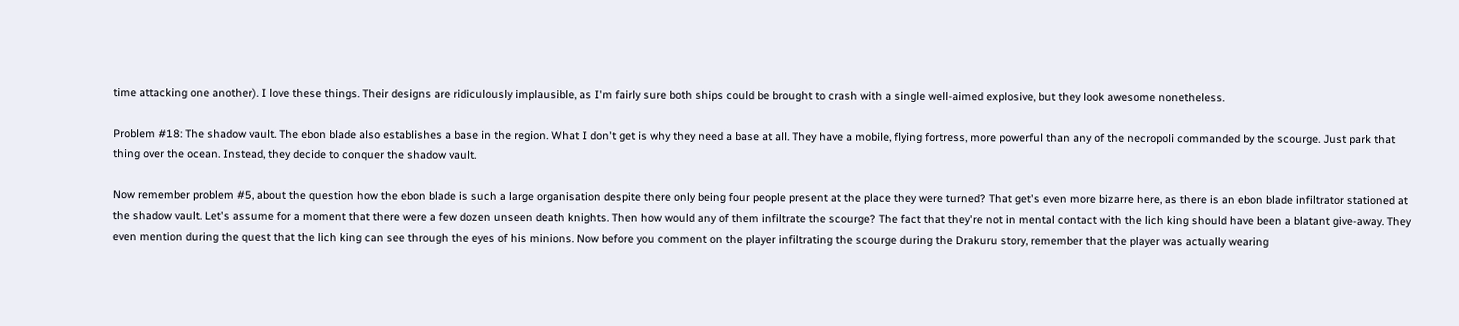time attacking one another). I love these things. Their designs are ridiculously implausible, as I'm fairly sure both ships could be brought to crash with a single well-aimed explosive, but they look awesome nonetheless.

Problem #18: The shadow vault. The ebon blade also establishes a base in the region. What I don't get is why they need a base at all. They have a mobile, flying fortress, more powerful than any of the necropoli commanded by the scourge. Just park that thing over the ocean. Instead, they decide to conquer the shadow vault.

Now remember problem #5, about the question how the ebon blade is such a large organisation despite there only being four people present at the place they were turned? That get's even more bizarre here, as there is an ebon blade infiltrator stationed at the shadow vault. Let's assume for a moment that there were a few dozen unseen death knights. Then how would any of them infiltrate the scourge? The fact that they're not in mental contact with the lich king should have been a blatant give-away. They even mention during the quest that the lich king can see through the eyes of his minions. Now before you comment on the player infiltrating the scourge during the Drakuru story, remember that the player was actually wearing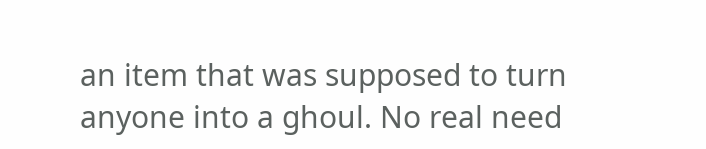an item that was supposed to turn anyone into a ghoul. No real need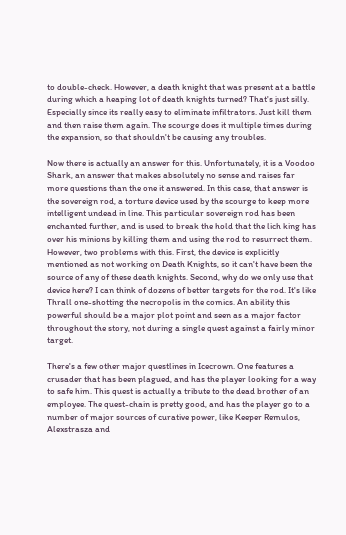to double-check. However, a death knight that was present at a battle during which a heaping lot of death knights turned? That's just silly. Especially since its really easy to eliminate infiltrators. Just kill them and then raise them again. The scourge does it multiple times during the expansion, so that shouldn't be causing any troubles.

Now there is actually an answer for this. Unfortunately, it is a Voodoo Shark, an answer that makes absolutely no sense and raises far more questions than the one it answered. In this case, that answer is the sovereign rod, a torture device used by the scourge to keep more intelligent undead in line. This particular sovereign rod has been enchanted further, and is used to break the hold that the lich king has over his minions by killing them and using the rod to resurrect them. However, two problems with this. First, the device is explicitly mentioned as not working on Death Knights, so it can't have been the source of any of these death knights. Second, why do we only use that device here? I can think of dozens of better targets for the rod. It's like Thrall one-shotting the necropolis in the comics. An ability this powerful should be a major plot point and seen as a major factor throughout the story, not during a single quest against a fairly minor target.

There's a few other major questlines in Icecrown. One features a crusader that has been plagued, and has the player looking for a way to safe him. This quest is actually a tribute to the dead brother of an employee. The quest-chain is pretty good, and has the player go to a number of major sources of curative power, like Keeper Remulos, Alexstrasza and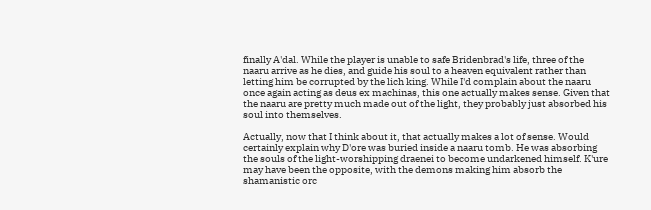finally A'dal. While the player is unable to safe Bridenbrad's life, three of the naaru arrive as he dies, and guide his soul to a heaven equivalent rather than letting him be corrupted by the lich king. While I'd complain about the naaru once again acting as deus ex machinas, this one actually makes sense. Given that the naaru are pretty much made out of the light, they probably just absorbed his soul into themselves.

Actually, now that I think about it, that actually makes a lot of sense. Would certainly explain why D'ore was buried inside a naaru tomb. He was absorbing the souls of the light-worshipping draenei to become undarkened himself. K'ure may have been the opposite, with the demons making him absorb the shamanistic orc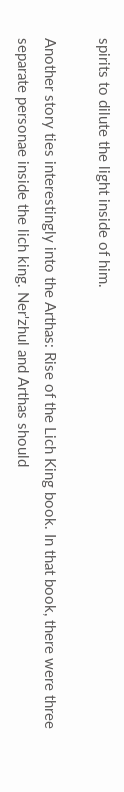spirits to dilute the light inside of him.

Another story ties interestingly into the Arthas: Rise of the Lich King book. In that book, there were three separate personae inside the lich king. Ner'zhul and Arthas should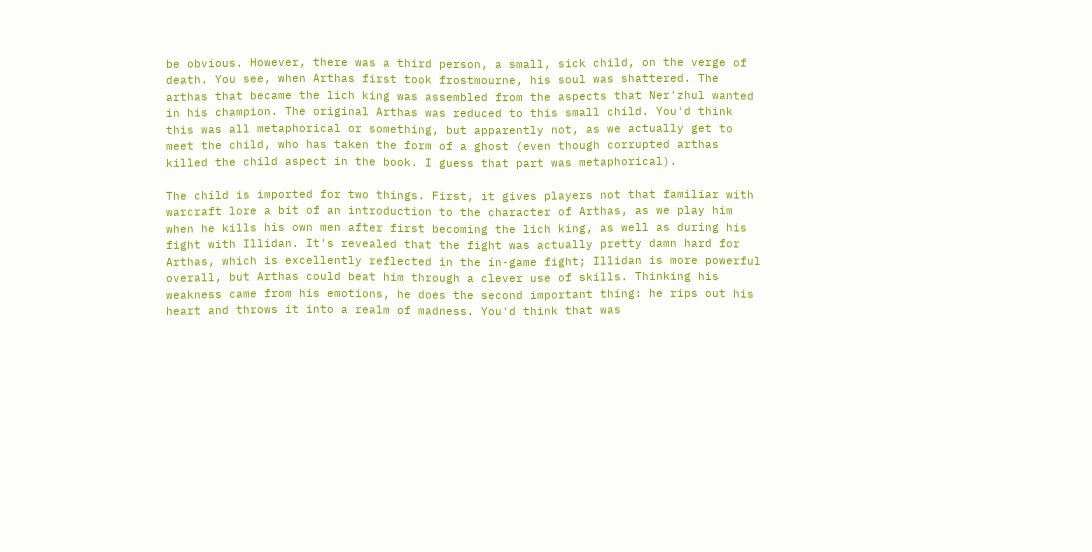be obvious. However, there was a third person, a small, sick child, on the verge of death. You see, when Arthas first took frostmourne, his soul was shattered. The arthas that became the lich king was assembled from the aspects that Ner'zhul wanted in his champion. The original Arthas was reduced to this small child. You'd think this was all metaphorical or something, but apparently not, as we actually get to meet the child, who has taken the form of a ghost (even though corrupted arthas killed the child aspect in the book. I guess that part was metaphorical).

The child is imported for two things. First, it gives players not that familiar with warcraft lore a bit of an introduction to the character of Arthas, as we play him when he kills his own men after first becoming the lich king, as well as during his fight with Illidan. It's revealed that the fight was actually pretty damn hard for Arthas, which is excellently reflected in the in-game fight; Illidan is more powerful overall, but Arthas could beat him through a clever use of skills. Thinking his weakness came from his emotions, he does the second important thing: he rips out his heart and throws it into a realm of madness. You'd think that was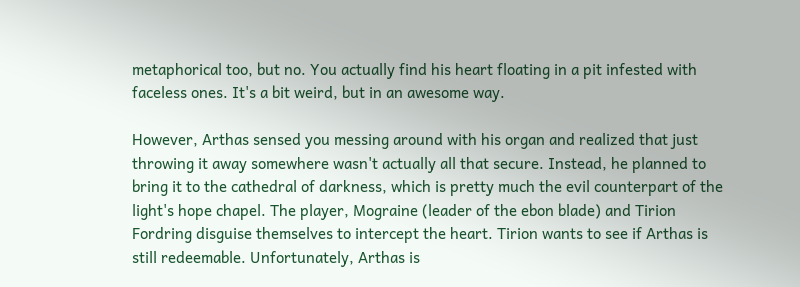metaphorical too, but no. You actually find his heart floating in a pit infested with faceless ones. It's a bit weird, but in an awesome way.

However, Arthas sensed you messing around with his organ and realized that just throwing it away somewhere wasn't actually all that secure. Instead, he planned to bring it to the cathedral of darkness, which is pretty much the evil counterpart of the light's hope chapel. The player, Mograine (leader of the ebon blade) and Tirion Fordring disguise themselves to intercept the heart. Tirion wants to see if Arthas is still redeemable. Unfortunately, Arthas is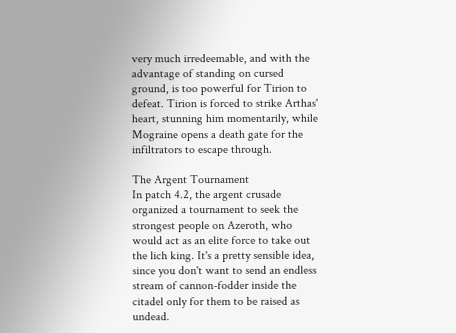very much irredeemable, and with the advantage of standing on cursed ground, is too powerful for Tirion to defeat. Tirion is forced to strike Arthas' heart, stunning him momentarily, while Mograine opens a death gate for the infiltrators to escape through.

The Argent Tournament
In patch 4.2, the argent crusade organized a tournament to seek the strongest people on Azeroth, who would act as an elite force to take out the lich king. It's a pretty sensible idea, since you don't want to send an endless stream of cannon-fodder inside the citadel only for them to be raised as undead.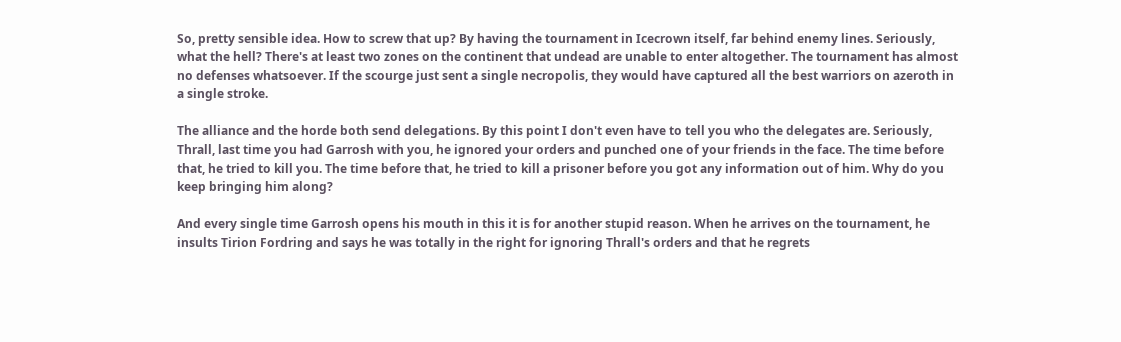So, pretty sensible idea. How to screw that up? By having the tournament in Icecrown itself, far behind enemy lines. Seriously, what the hell? There's at least two zones on the continent that undead are unable to enter altogether. The tournament has almost no defenses whatsoever. If the scourge just sent a single necropolis, they would have captured all the best warriors on azeroth in a single stroke.

The alliance and the horde both send delegations. By this point I don't even have to tell you who the delegates are. Seriously, Thrall, last time you had Garrosh with you, he ignored your orders and punched one of your friends in the face. The time before that, he tried to kill you. The time before that, he tried to kill a prisoner before you got any information out of him. Why do you keep bringing him along?

And every single time Garrosh opens his mouth in this it is for another stupid reason. When he arrives on the tournament, he insults Tirion Fordring and says he was totally in the right for ignoring Thrall's orders and that he regrets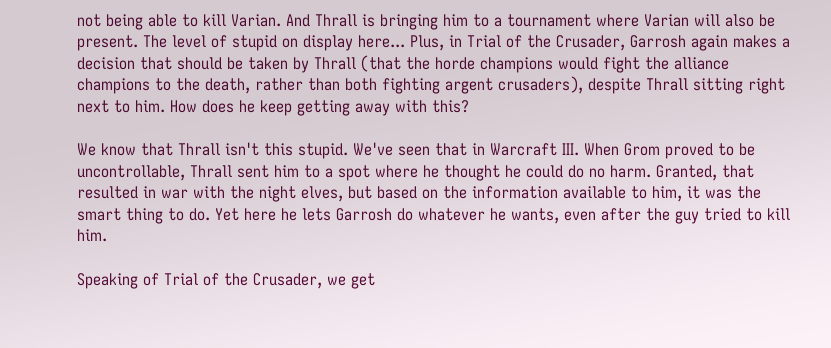not being able to kill Varian. And Thrall is bringing him to a tournament where Varian will also be present. The level of stupid on display here... Plus, in Trial of the Crusader, Garrosh again makes a decision that should be taken by Thrall (that the horde champions would fight the alliance champions to the death, rather than both fighting argent crusaders), despite Thrall sitting right next to him. How does he keep getting away with this?

We know that Thrall isn't this stupid. We've seen that in Warcraft III. When Grom proved to be uncontrollable, Thrall sent him to a spot where he thought he could do no harm. Granted, that resulted in war with the night elves, but based on the information available to him, it was the smart thing to do. Yet here he lets Garrosh do whatever he wants, even after the guy tried to kill him.

Speaking of Trial of the Crusader, we get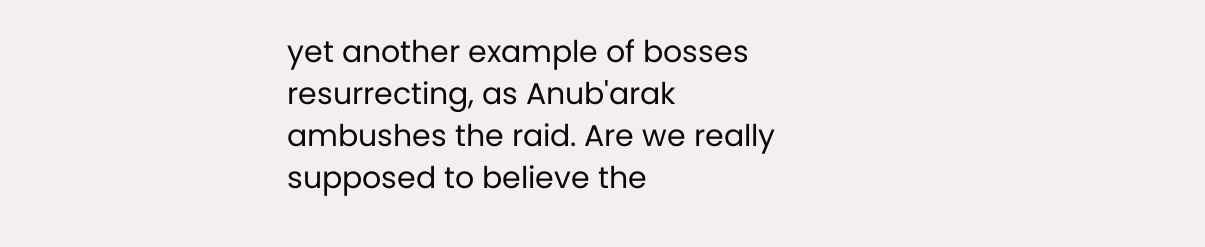yet another example of bosses resurrecting, as Anub'arak ambushes the raid. Are we really supposed to believe the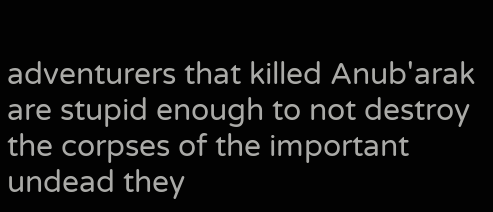adventurers that killed Anub'arak are stupid enough to not destroy the corpses of the important undead they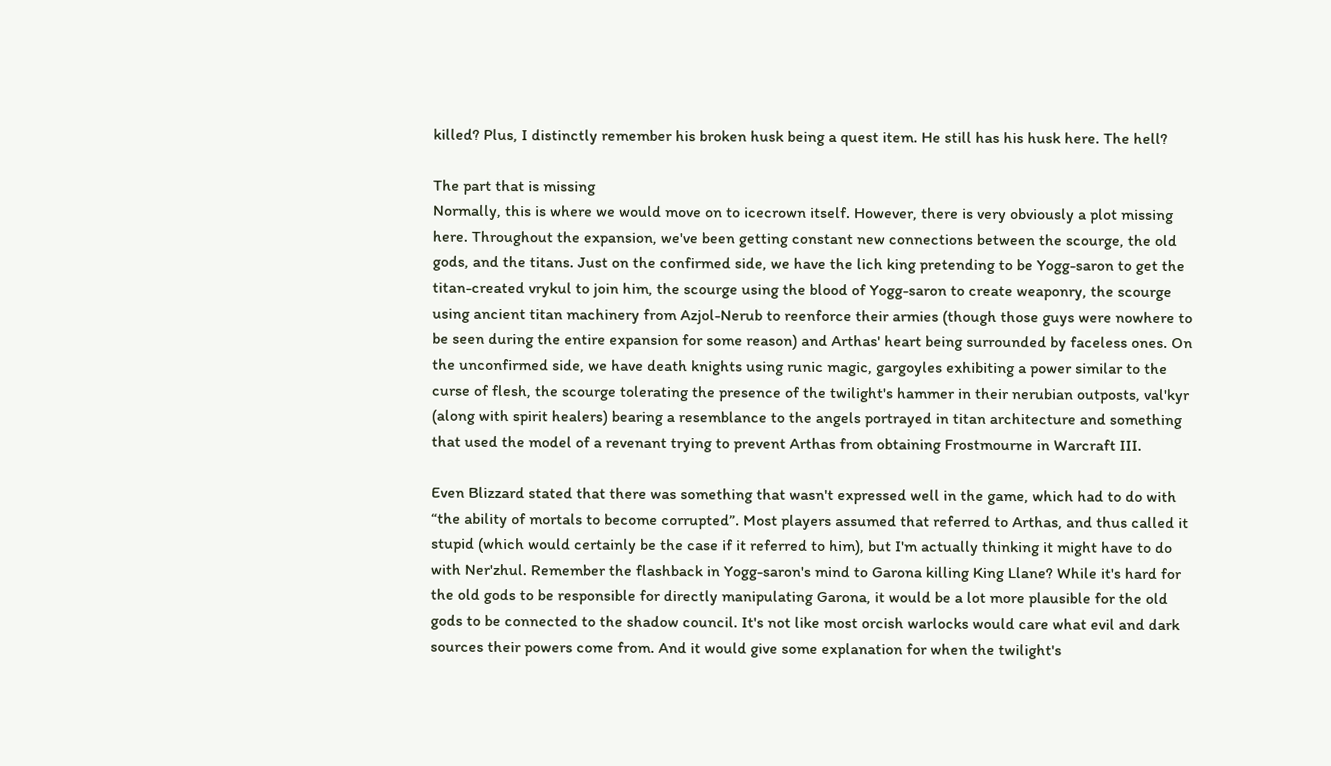killed? Plus, I distinctly remember his broken husk being a quest item. He still has his husk here. The hell?

The part that is missing
Normally, this is where we would move on to icecrown itself. However, there is very obviously a plot missing here. Throughout the expansion, we've been getting constant new connections between the scourge, the old gods, and the titans. Just on the confirmed side, we have the lich king pretending to be Yogg-saron to get the titan-created vrykul to join him, the scourge using the blood of Yogg-saron to create weaponry, the scourge using ancient titan machinery from Azjol-Nerub to reenforce their armies (though those guys were nowhere to be seen during the entire expansion for some reason) and Arthas' heart being surrounded by faceless ones. On the unconfirmed side, we have death knights using runic magic, gargoyles exhibiting a power similar to the curse of flesh, the scourge tolerating the presence of the twilight's hammer in their nerubian outposts, val'kyr (along with spirit healers) bearing a resemblance to the angels portrayed in titan architecture and something that used the model of a revenant trying to prevent Arthas from obtaining Frostmourne in Warcraft III.

Even Blizzard stated that there was something that wasn't expressed well in the game, which had to do with “the ability of mortals to become corrupted”. Most players assumed that referred to Arthas, and thus called it stupid (which would certainly be the case if it referred to him), but I'm actually thinking it might have to do with Ner'zhul. Remember the flashback in Yogg-saron's mind to Garona killing King Llane? While it's hard for the old gods to be responsible for directly manipulating Garona, it would be a lot more plausible for the old gods to be connected to the shadow council. It's not like most orcish warlocks would care what evil and dark sources their powers come from. And it would give some explanation for when the twilight's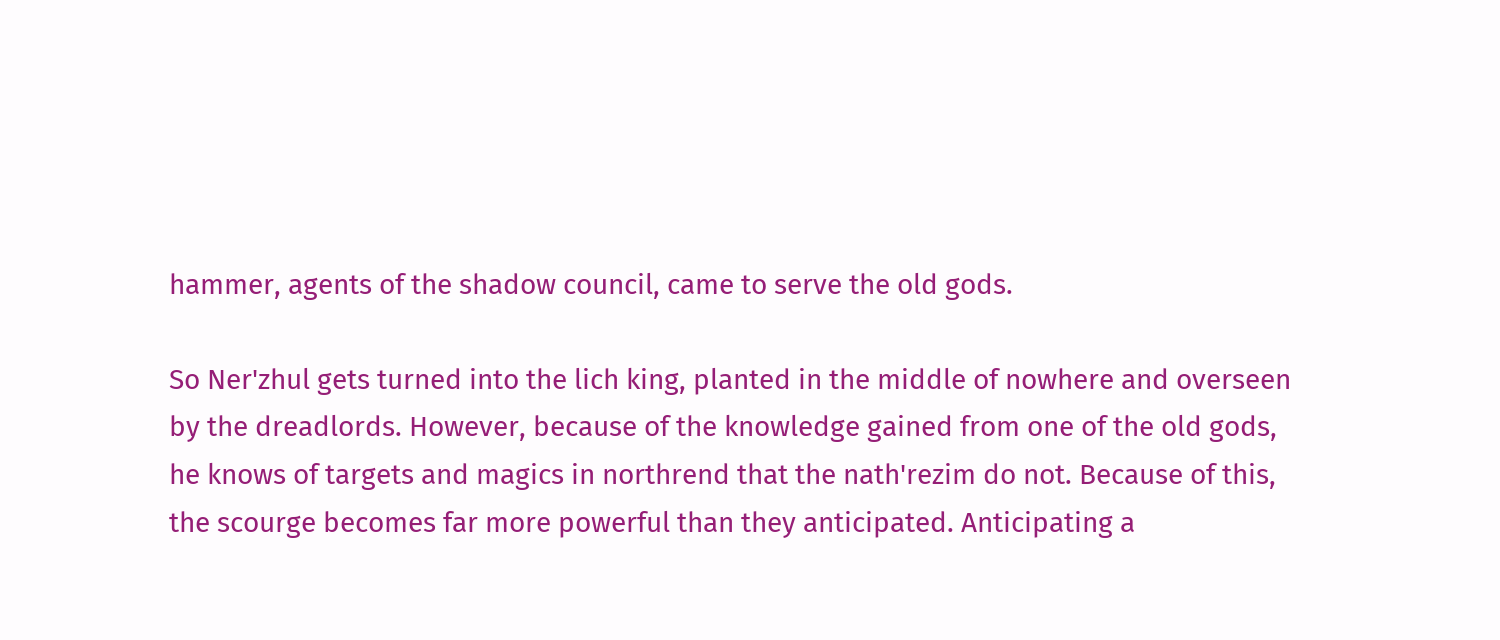hammer, agents of the shadow council, came to serve the old gods.

So Ner'zhul gets turned into the lich king, planted in the middle of nowhere and overseen by the dreadlords. However, because of the knowledge gained from one of the old gods, he knows of targets and magics in northrend that the nath'rezim do not. Because of this, the scourge becomes far more powerful than they anticipated. Anticipating a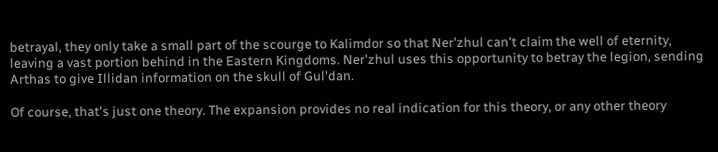betrayal, they only take a small part of the scourge to Kalimdor so that Ner'zhul can't claim the well of eternity, leaving a vast portion behind in the Eastern Kingdoms. Ner'zhul uses this opportunity to betray the legion, sending Arthas to give Illidan information on the skull of Gul'dan.

Of course, that's just one theory. The expansion provides no real indication for this theory, or any other theory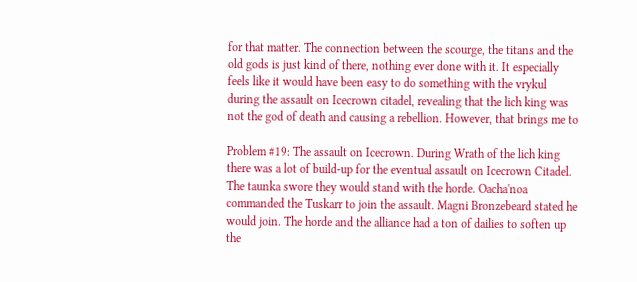for that matter. The connection between the scourge, the titans and the old gods is just kind of there, nothing ever done with it. It especially feels like it would have been easy to do something with the vrykul during the assault on Icecrown citadel, revealing that the lich king was not the god of death and causing a rebellion. However, that brings me to

Problem #19: The assault on Icecrown. During Wrath of the lich king there was a lot of build-up for the eventual assault on Icecrown Citadel. The taunka swore they would stand with the horde. Oacha'noa commanded the Tuskarr to join the assault. Magni Bronzebeard stated he would join. The horde and the alliance had a ton of dailies to soften up the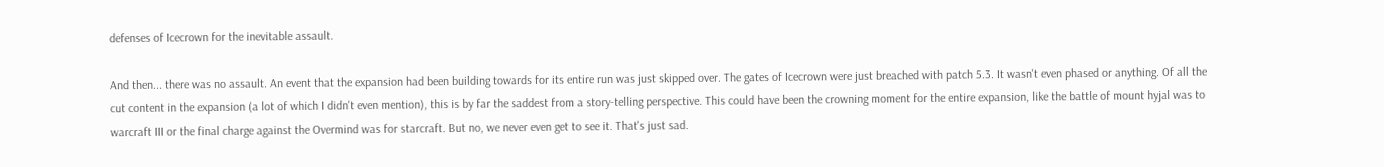defenses of Icecrown for the inevitable assault.

And then... there was no assault. An event that the expansion had been building towards for its entire run was just skipped over. The gates of Icecrown were just breached with patch 5.3. It wasn't even phased or anything. Of all the cut content in the expansion (a lot of which I didn't even mention), this is by far the saddest from a story-telling perspective. This could have been the crowning moment for the entire expansion, like the battle of mount hyjal was to warcraft III or the final charge against the Overmind was for starcraft. But no, we never even get to see it. That's just sad.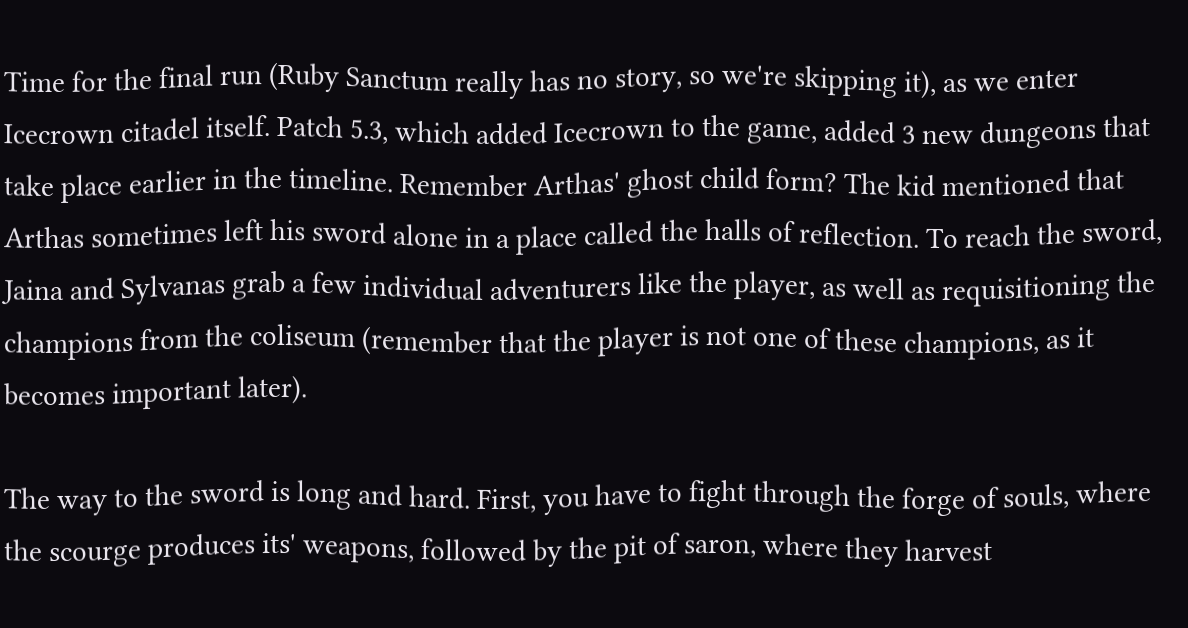Time for the final run (Ruby Sanctum really has no story, so we're skipping it), as we enter Icecrown citadel itself. Patch 5.3, which added Icecrown to the game, added 3 new dungeons that take place earlier in the timeline. Remember Arthas' ghost child form? The kid mentioned that Arthas sometimes left his sword alone in a place called the halls of reflection. To reach the sword, Jaina and Sylvanas grab a few individual adventurers like the player, as well as requisitioning the champions from the coliseum (remember that the player is not one of these champions, as it becomes important later).

The way to the sword is long and hard. First, you have to fight through the forge of souls, where the scourge produces its' weapons, followed by the pit of saron, where they harvest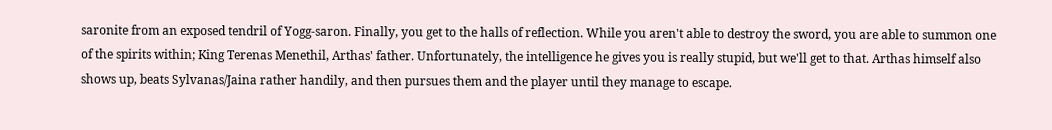saronite from an exposed tendril of Yogg-saron. Finally, you get to the halls of reflection. While you aren't able to destroy the sword, you are able to summon one of the spirits within; King Terenas Menethil, Arthas' father. Unfortunately, the intelligence he gives you is really stupid, but we'll get to that. Arthas himself also shows up, beats Sylvanas/Jaina rather handily, and then pursues them and the player until they manage to escape.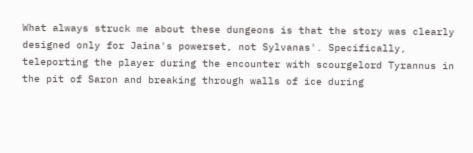What always struck me about these dungeons is that the story was clearly designed only for Jaina's powerset, not Sylvanas'. Specifically, teleporting the player during the encounter with scourgelord Tyrannus in the pit of Saron and breaking through walls of ice during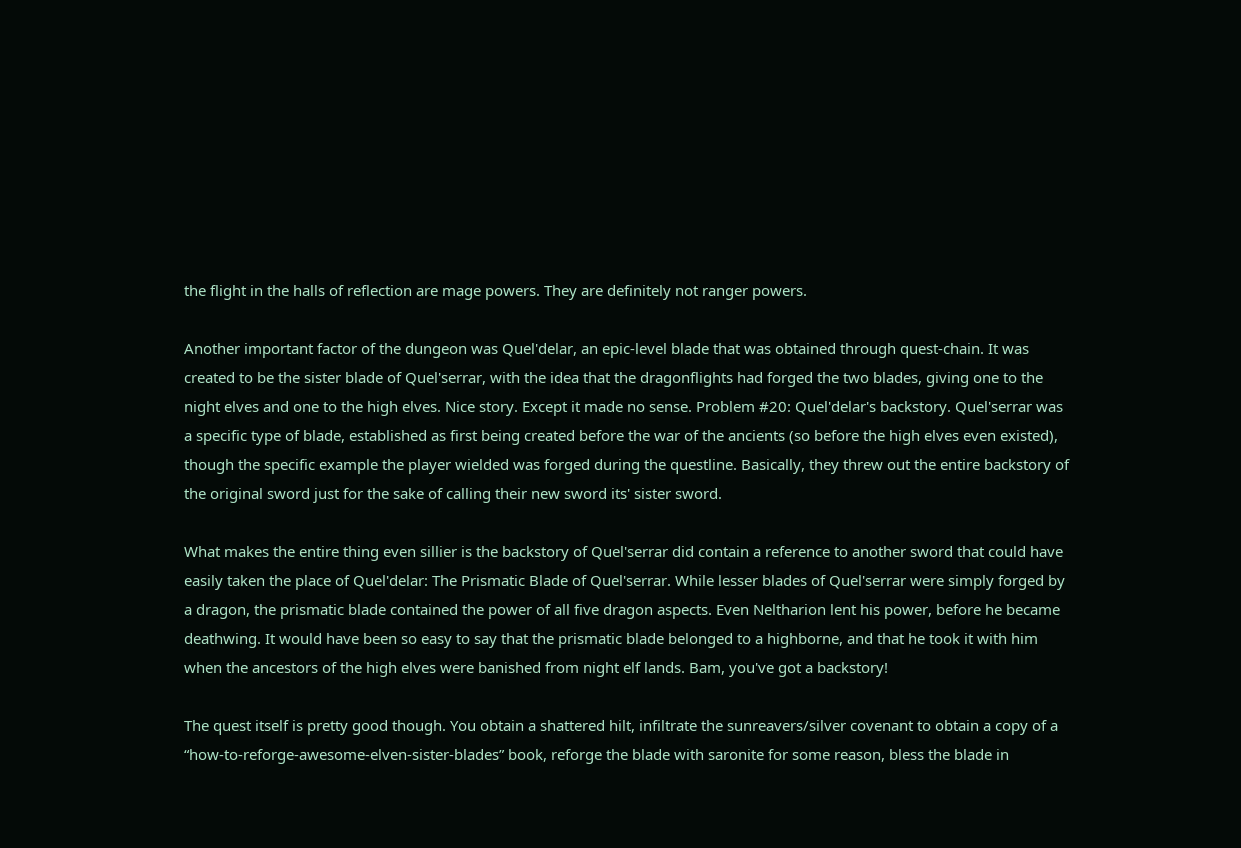the flight in the halls of reflection are mage powers. They are definitely not ranger powers.

Another important factor of the dungeon was Quel'delar, an epic-level blade that was obtained through quest-chain. It was created to be the sister blade of Quel'serrar, with the idea that the dragonflights had forged the two blades, giving one to the night elves and one to the high elves. Nice story. Except it made no sense. Problem #20: Quel'delar's backstory. Quel'serrar was a specific type of blade, established as first being created before the war of the ancients (so before the high elves even existed), though the specific example the player wielded was forged during the questline. Basically, they threw out the entire backstory of the original sword just for the sake of calling their new sword its' sister sword.

What makes the entire thing even sillier is the backstory of Quel'serrar did contain a reference to another sword that could have easily taken the place of Quel'delar: The Prismatic Blade of Quel'serrar. While lesser blades of Quel'serrar were simply forged by a dragon, the prismatic blade contained the power of all five dragon aspects. Even Neltharion lent his power, before he became deathwing. It would have been so easy to say that the prismatic blade belonged to a highborne, and that he took it with him when the ancestors of the high elves were banished from night elf lands. Bam, you've got a backstory!

The quest itself is pretty good though. You obtain a shattered hilt, infiltrate the sunreavers/silver covenant to obtain a copy of a “how-to-reforge-awesome-elven-sister-blades” book, reforge the blade with saronite for some reason, bless the blade in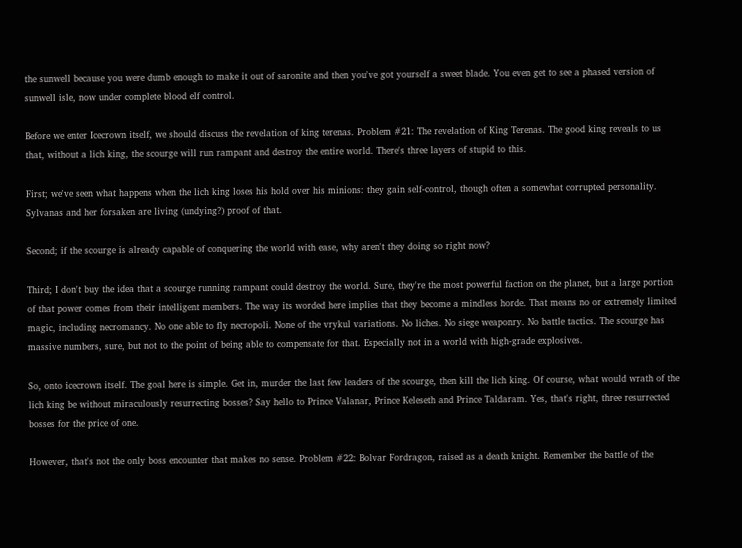the sunwell because you were dumb enough to make it out of saronite and then you've got yourself a sweet blade. You even get to see a phased version of sunwell isle, now under complete blood elf control.

Before we enter Icecrown itself, we should discuss the revelation of king terenas. Problem #21: The revelation of King Terenas. The good king reveals to us that, without a lich king, the scourge will run rampant and destroy the entire world. There's three layers of stupid to this.

First; we've seen what happens when the lich king loses his hold over his minions: they gain self-control, though often a somewhat corrupted personality. Sylvanas and her forsaken are living (undying?) proof of that.

Second; if the scourge is already capable of conquering the world with ease, why aren't they doing so right now?

Third; I don't buy the idea that a scourge running rampant could destroy the world. Sure, they're the most powerful faction on the planet, but a large portion of that power comes from their intelligent members. The way its worded here implies that they become a mindless horde. That means no or extremely limited magic, including necromancy. No one able to fly necropoli. None of the vrykul variations. No liches. No siege weaponry. No battle tactics. The scourge has massive numbers, sure, but not to the point of being able to compensate for that. Especially not in a world with high-grade explosives.

So, onto icecrown itself. The goal here is simple. Get in, murder the last few leaders of the scourge, then kill the lich king. Of course, what would wrath of the lich king be without miraculously resurrecting bosses? Say hello to Prince Valanar, Prince Keleseth and Prince Taldaram. Yes, that's right, three resurrected bosses for the price of one.

However, that's not the only boss encounter that makes no sense. Problem #22: Bolvar Fordragon, raised as a death knight. Remember the battle of the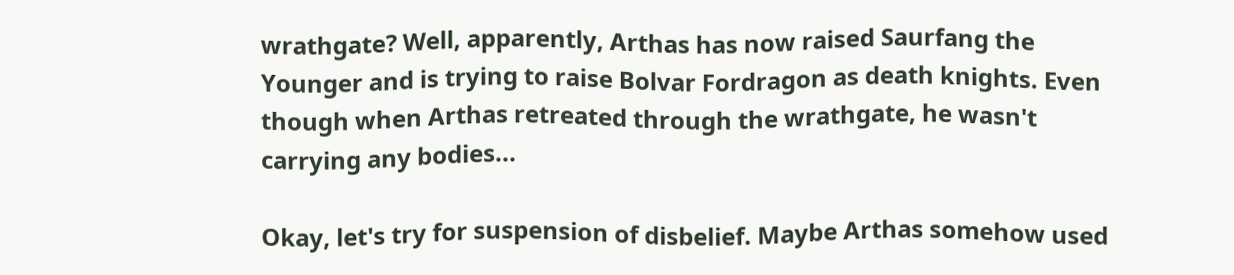wrathgate? Well, apparently, Arthas has now raised Saurfang the Younger and is trying to raise Bolvar Fordragon as death knights. Even though when Arthas retreated through the wrathgate, he wasn't carrying any bodies...

Okay, let's try for suspension of disbelief. Maybe Arthas somehow used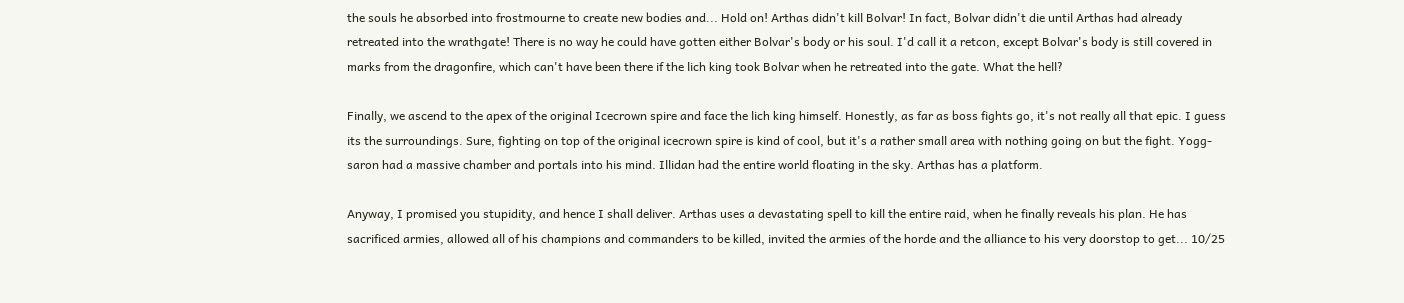the souls he absorbed into frostmourne to create new bodies and... Hold on! Arthas didn't kill Bolvar! In fact, Bolvar didn't die until Arthas had already retreated into the wrathgate! There is no way he could have gotten either Bolvar's body or his soul. I'd call it a retcon, except Bolvar's body is still covered in marks from the dragonfire, which can't have been there if the lich king took Bolvar when he retreated into the gate. What the hell?

Finally, we ascend to the apex of the original Icecrown spire and face the lich king himself. Honestly, as far as boss fights go, it's not really all that epic. I guess its the surroundings. Sure, fighting on top of the original icecrown spire is kind of cool, but it's a rather small area with nothing going on but the fight. Yogg-saron had a massive chamber and portals into his mind. Illidan had the entire world floating in the sky. Arthas has a platform.

Anyway, I promised you stupidity, and hence I shall deliver. Arthas uses a devastating spell to kill the entire raid, when he finally reveals his plan. He has sacrificed armies, allowed all of his champions and commanders to be killed, invited the armies of the horde and the alliance to his very doorstop to get... 10/25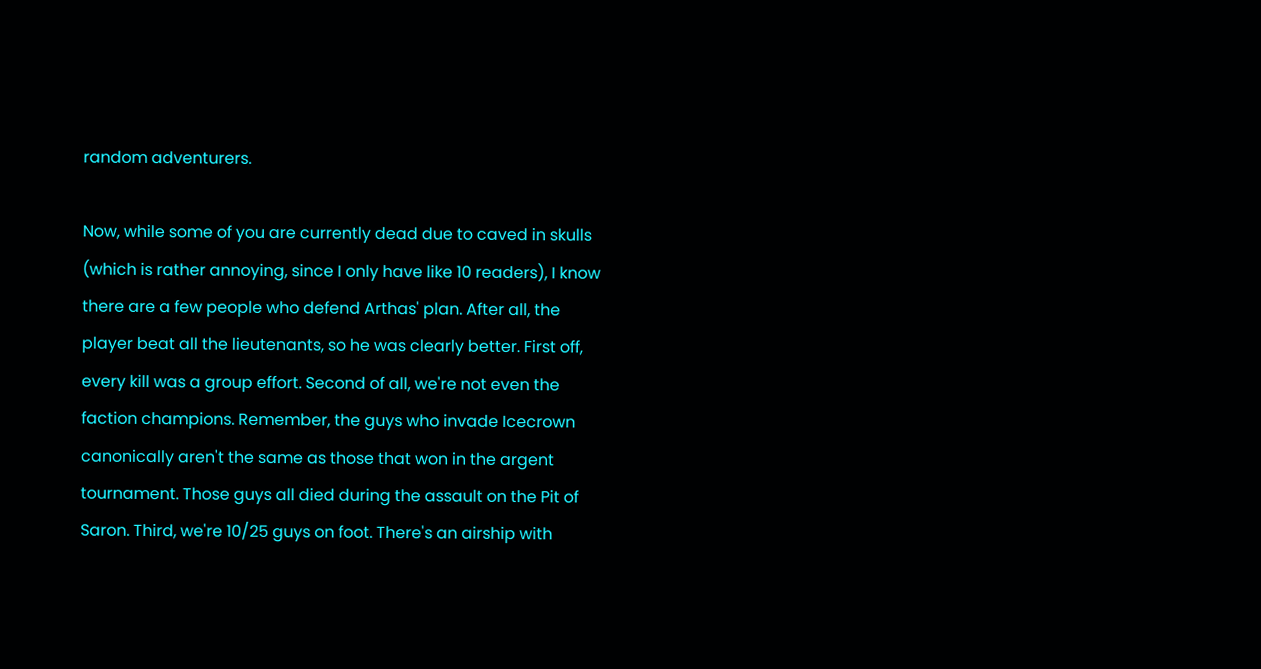random adventurers.

Now, while some of you are currently dead due to caved in skulls (which is rather annoying, since I only have like 10 readers), I know there are a few people who defend Arthas' plan. After all, the player beat all the lieutenants, so he was clearly better. First off, every kill was a group effort. Second of all, we're not even the faction champions. Remember, the guys who invade Icecrown canonically aren't the same as those that won in the argent tournament. Those guys all died during the assault on the Pit of Saron. Third, we're 10/25 guys on foot. There's an airship with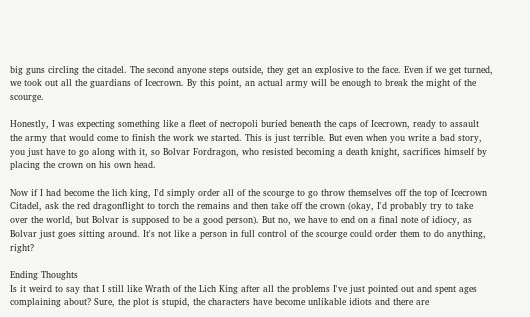big guns circling the citadel. The second anyone steps outside, they get an explosive to the face. Even if we get turned, we took out all the guardians of Icecrown. By this point, an actual army will be enough to break the might of the scourge.

Honestly, I was expecting something like a fleet of necropoli buried beneath the caps of Icecrown, ready to assault the army that would come to finish the work we started. This is just terrible. But even when you write a bad story, you just have to go along with it, so Bolvar Fordragon, who resisted becoming a death knight, sacrifices himself by placing the crown on his own head.

Now if I had become the lich king, I'd simply order all of the scourge to go throw themselves off the top of Icecrown Citadel, ask the red dragonflight to torch the remains and then take off the crown (okay, I'd probably try to take over the world, but Bolvar is supposed to be a good person). But no, we have to end on a final note of idiocy, as Bolvar just goes sitting around. It's not like a person in full control of the scourge could order them to do anything, right?

Ending Thoughts
Is it weird to say that I still like Wrath of the Lich King after all the problems I've just pointed out and spent ages complaining about? Sure, the plot is stupid, the characters have become unlikable idiots and there are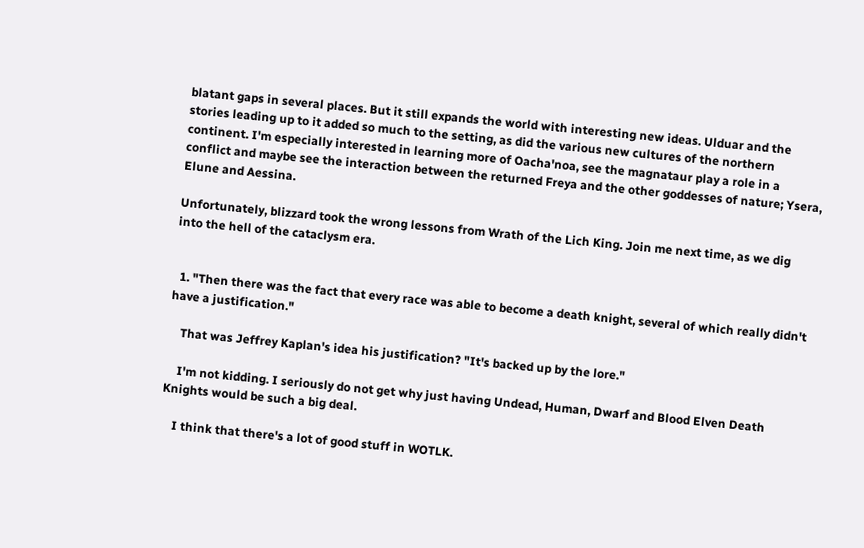blatant gaps in several places. But it still expands the world with interesting new ideas. Ulduar and the stories leading up to it added so much to the setting, as did the various new cultures of the northern continent. I'm especially interested in learning more of Oacha'noa, see the magnataur play a role in a conflict and maybe see the interaction between the returned Freya and the other goddesses of nature; Ysera, Elune and Aessina.

Unfortunately, blizzard took the wrong lessons from Wrath of the Lich King. Join me next time, as we dig into the hell of the cataclysm era.


  1. "Then there was the fact that every race was able to become a death knight, several of which really didn't have a justification."

    That was Jeffrey Kaplan's idea his justification? "It's backed up by the lore."

    I'm not kidding. I seriously do not get why just having Undead, Human, Dwarf and Blood Elven Death Knights would be such a big deal.

    I think that there's a lot of good stuff in WOTLK.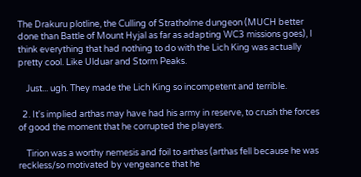The Drakuru plotline, the Culling of Stratholme dungeon (MUCH better done than Battle of Mount Hyjal as far as adapting WC3 missions goes), I think everything that had nothing to do with the Lich King was actually pretty cool. Like Ulduar and Storm Peaks.

    Just... ugh. They made the Lich King so incompetent and terrible.

  2. It's implied arthas may have had his army in reserve, to crush the forces of good the moment that he corrupted the players.

    Tirion was a worthy nemesis and foil to arthas (arthas fell because he was reckless/so motivated by vengeance that he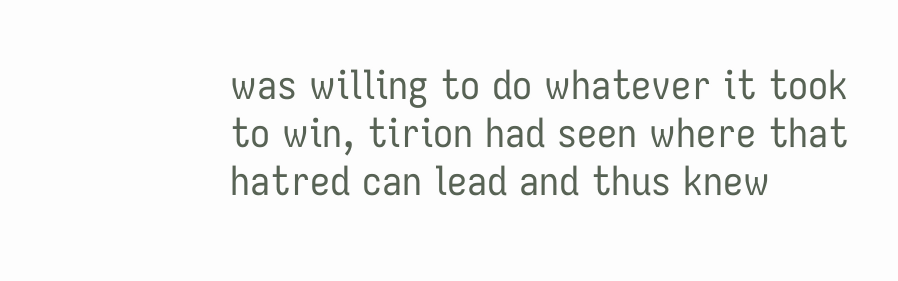was willing to do whatever it took to win, tirion had seen where that hatred can lead and thus knew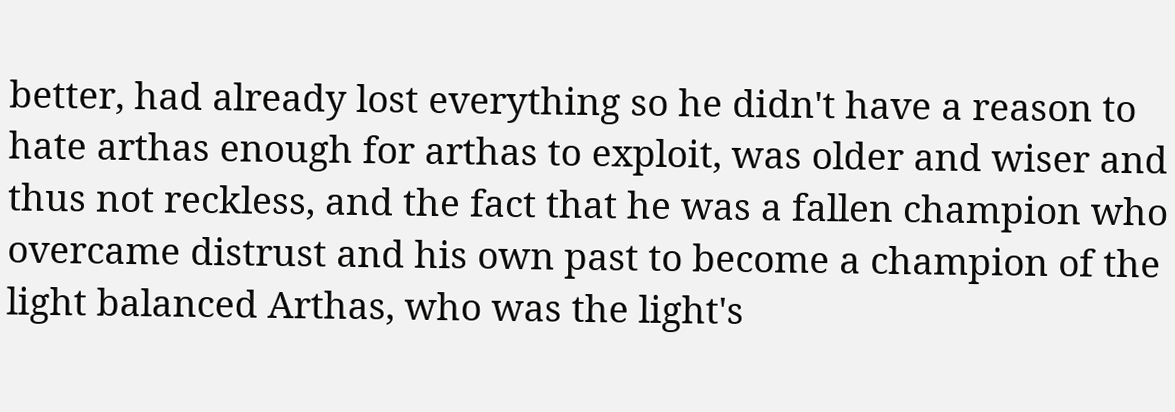better, had already lost everything so he didn't have a reason to hate arthas enough for arthas to exploit, was older and wiser and thus not reckless, and the fact that he was a fallen champion who overcame distrust and his own past to become a champion of the light balanced Arthas, who was the light's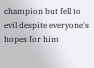champion but fell to evil despite everyone's hopes for him